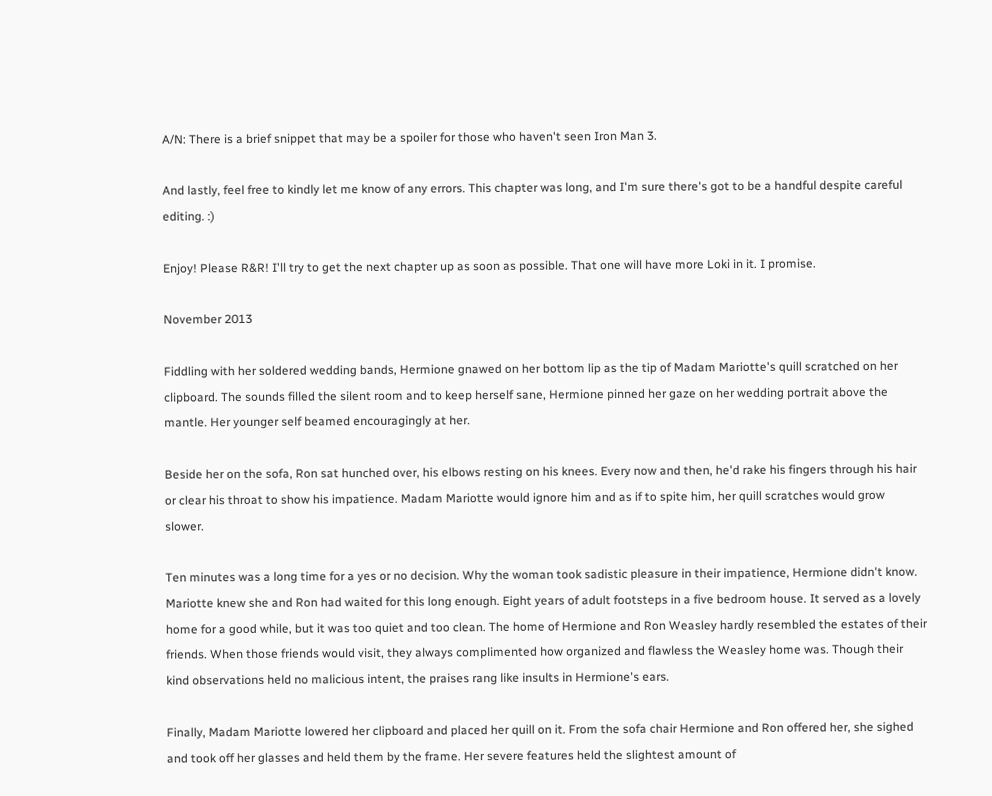A/N: There is a brief snippet that may be a spoiler for those who haven't seen Iron Man 3.

And lastly, feel free to kindly let me know of any errors. This chapter was long, and I'm sure there's got to be a handful despite careful editing. :)

Enjoy! Please R&R! I'll try to get the next chapter up as soon as possible. That one will have more Loki in it. I promise.

November 2013

Fiddling with her soldered wedding bands, Hermione gnawed on her bottom lip as the tip of Madam Mariotte's quill scratched on her clipboard. The sounds filled the silent room and to keep herself sane, Hermione pinned her gaze on her wedding portrait above the mantle. Her younger self beamed encouragingly at her.

Beside her on the sofa, Ron sat hunched over, his elbows resting on his knees. Every now and then, he'd rake his fingers through his hair or clear his throat to show his impatience. Madam Mariotte would ignore him and as if to spite him, her quill scratches would grow slower.

Ten minutes was a long time for a yes or no decision. Why the woman took sadistic pleasure in their impatience, Hermione didn't know. Mariotte knew she and Ron had waited for this long enough. Eight years of adult footsteps in a five bedroom house. It served as a lovely home for a good while, but it was too quiet and too clean. The home of Hermione and Ron Weasley hardly resembled the estates of their friends. When those friends would visit, they always complimented how organized and flawless the Weasley home was. Though their kind observations held no malicious intent, the praises rang like insults in Hermione's ears.

Finally, Madam Mariotte lowered her clipboard and placed her quill on it. From the sofa chair Hermione and Ron offered her, she sighed and took off her glasses and held them by the frame. Her severe features held the slightest amount of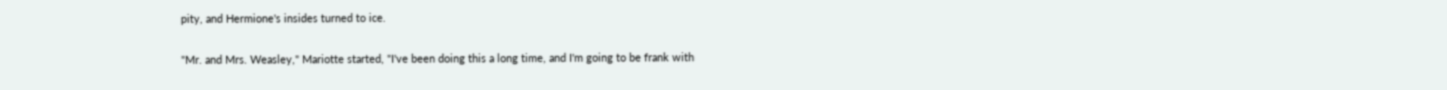pity, and Hermione's insides turned to ice.

"Mr. and Mrs. Weasley," Mariotte started, "I've been doing this a long time, and I'm going to be frank with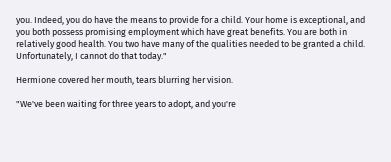you. Indeed, you do have the means to provide for a child. Your home is exceptional, and you both possess promising employment which have great benefits. You are both in relatively good health. You two have many of the qualities needed to be granted a child. Unfortunately, I cannot do that today."

Hermione covered her mouth, tears blurring her vision.

"We've been waiting for three years to adopt, and you're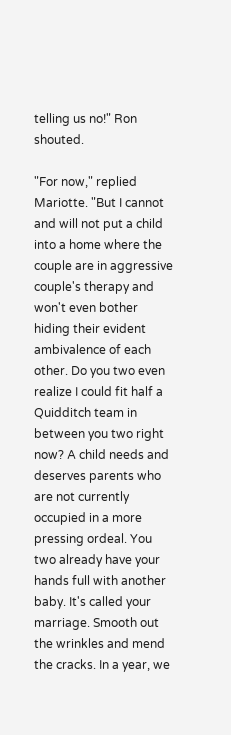telling us no!" Ron shouted.

"For now," replied Mariotte. "But I cannot and will not put a child into a home where the couple are in aggressive couple's therapy and won't even bother hiding their evident ambivalence of each other. Do you two even realize I could fit half a Quidditch team in between you two right now? A child needs and deserves parents who are not currently occupied in a more pressing ordeal. You two already have your hands full with another baby. It's called your marriage. Smooth out the wrinkles and mend the cracks. In a year, we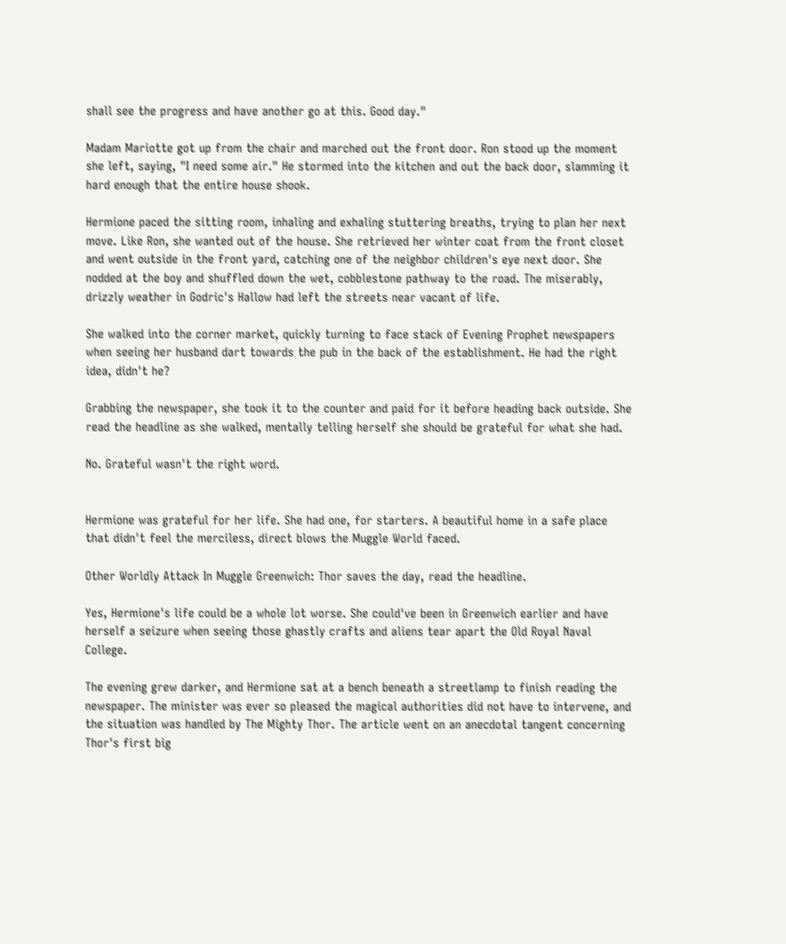shall see the progress and have another go at this. Good day."

Madam Mariotte got up from the chair and marched out the front door. Ron stood up the moment she left, saying, "I need some air." He stormed into the kitchen and out the back door, slamming it hard enough that the entire house shook.

Hermione paced the sitting room, inhaling and exhaling stuttering breaths, trying to plan her next move. Like Ron, she wanted out of the house. She retrieved her winter coat from the front closet and went outside in the front yard, catching one of the neighbor children's eye next door. She nodded at the boy and shuffled down the wet, cobblestone pathway to the road. The miserably, drizzly weather in Godric's Hallow had left the streets near vacant of life.

She walked into the corner market, quickly turning to face stack of Evening Prophet newspapers when seeing her husband dart towards the pub in the back of the establishment. He had the right idea, didn't he?

Grabbing the newspaper, she took it to the counter and paid for it before heading back outside. She read the headline as she walked, mentally telling herself she should be grateful for what she had.

No. Grateful wasn't the right word.


Hermione was grateful for her life. She had one, for starters. A beautiful home in a safe place that didn't feel the merciless, direct blows the Muggle World faced.

Other Worldly Attack In Muggle Greenwich: Thor saves the day, read the headline.

Yes, Hermione's life could be a whole lot worse. She could've been in Greenwich earlier and have herself a seizure when seeing those ghastly crafts and aliens tear apart the Old Royal Naval College.

The evening grew darker, and Hermione sat at a bench beneath a streetlamp to finish reading the newspaper. The minister was ever so pleased the magical authorities did not have to intervene, and the situation was handled by The Mighty Thor. The article went on an anecdotal tangent concerning Thor's first big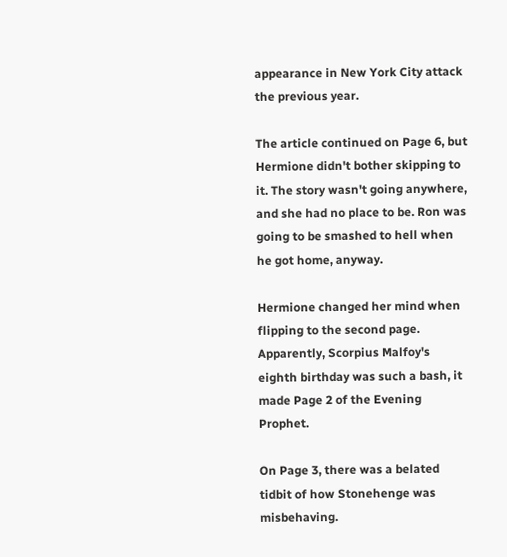appearance in New York City attack the previous year.

The article continued on Page 6, but Hermione didn't bother skipping to it. The story wasn't going anywhere, and she had no place to be. Ron was going to be smashed to hell when he got home, anyway.

Hermione changed her mind when flipping to the second page. Apparently, Scorpius Malfoy's eighth birthday was such a bash, it made Page 2 of the Evening Prophet.

On Page 3, there was a belated tidbit of how Stonehenge was misbehaving.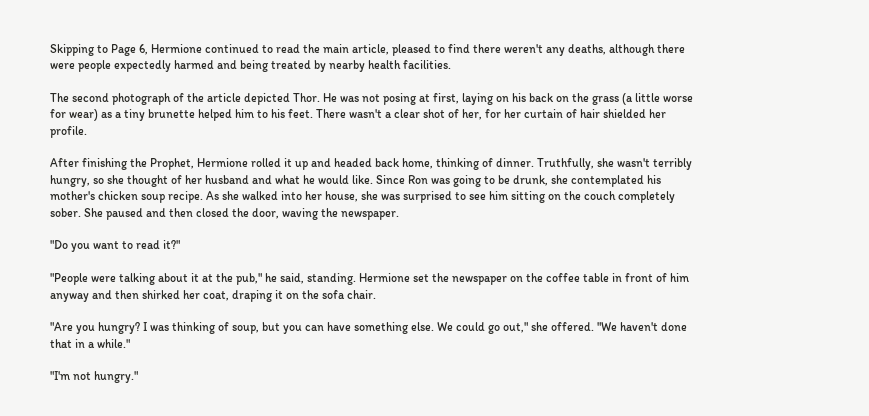Skipping to Page 6, Hermione continued to read the main article, pleased to find there weren't any deaths, although there were people expectedly harmed and being treated by nearby health facilities.

The second photograph of the article depicted Thor. He was not posing at first, laying on his back on the grass (a little worse for wear) as a tiny brunette helped him to his feet. There wasn't a clear shot of her, for her curtain of hair shielded her profile.

After finishing the Prophet, Hermione rolled it up and headed back home, thinking of dinner. Truthfully, she wasn't terribly hungry, so she thought of her husband and what he would like. Since Ron was going to be drunk, she contemplated his mother's chicken soup recipe. As she walked into her house, she was surprised to see him sitting on the couch completely sober. She paused and then closed the door, waving the newspaper.

"Do you want to read it?"

"People were talking about it at the pub," he said, standing. Hermione set the newspaper on the coffee table in front of him anyway and then shirked her coat, draping it on the sofa chair.

"Are you hungry? I was thinking of soup, but you can have something else. We could go out," she offered. "We haven't done that in a while."

"I'm not hungry."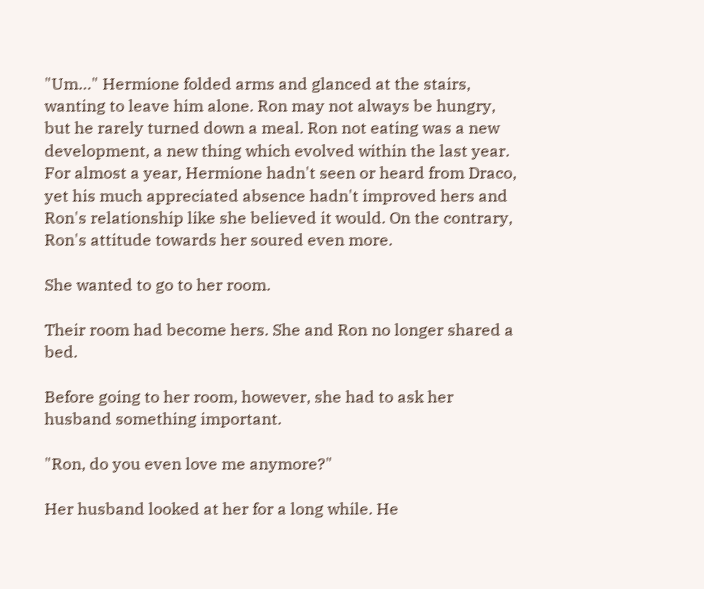"Um…" Hermione folded arms and glanced at the stairs, wanting to leave him alone. Ron may not always be hungry, but he rarely turned down a meal. Ron not eating was a new development, a new thing which evolved within the last year. For almost a year, Hermione hadn't seen or heard from Draco, yet his much appreciated absence hadn't improved hers and Ron's relationship like she believed it would. On the contrary, Ron's attitude towards her soured even more.

She wanted to go to her room.

Their room had become hers. She and Ron no longer shared a bed.

Before going to her room, however, she had to ask her husband something important.

"Ron, do you even love me anymore?"

Her husband looked at her for a long while. He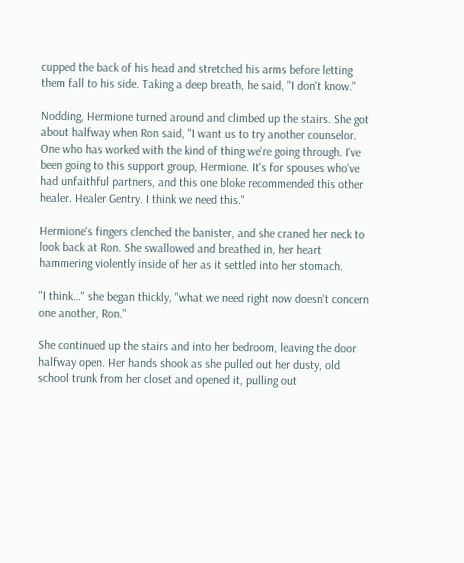cupped the back of his head and stretched his arms before letting them fall to his side. Taking a deep breath, he said, "I don't know."

Nodding, Hermione turned around and climbed up the stairs. She got about halfway when Ron said, "I want us to try another counselor. One who has worked with the kind of thing we're going through. I've been going to this support group, Hermione. It's for spouses who've had unfaithful partners, and this one bloke recommended this other healer. Healer Gentry. I think we need this."

Hermione's fingers clenched the banister, and she craned her neck to look back at Ron. She swallowed and breathed in, her heart hammering violently inside of her as it settled into her stomach.

"I think…" she began thickly, "what we need right now doesn't concern one another, Ron."

She continued up the stairs and into her bedroom, leaving the door halfway open. Her hands shook as she pulled out her dusty, old school trunk from her closet and opened it, pulling out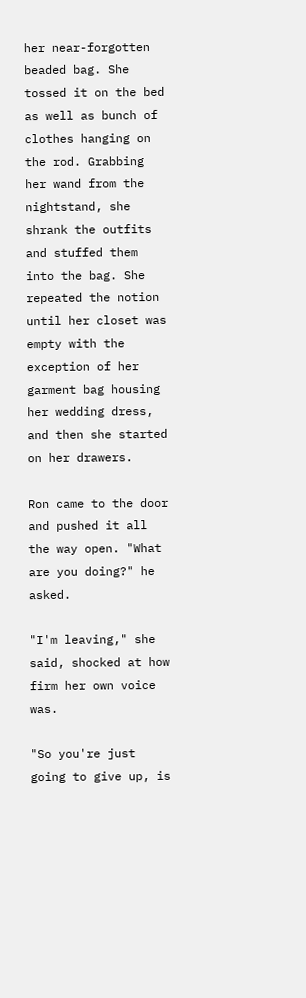her near-forgotten beaded bag. She tossed it on the bed as well as bunch of clothes hanging on the rod. Grabbing her wand from the nightstand, she shrank the outfits and stuffed them into the bag. She repeated the notion until her closet was empty with the exception of her garment bag housing her wedding dress, and then she started on her drawers.

Ron came to the door and pushed it all the way open. "What are you doing?" he asked.

"I'm leaving," she said, shocked at how firm her own voice was.

"So you're just going to give up, is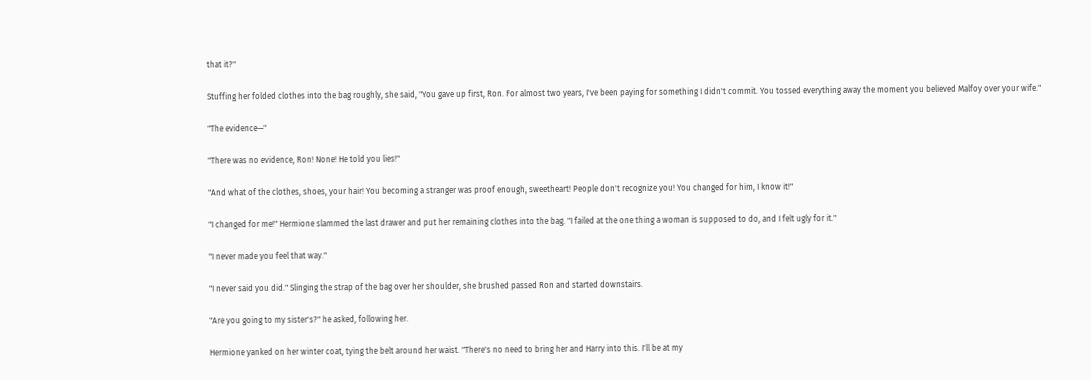that it?"

Stuffing her folded clothes into the bag roughly, she said, "You gave up first, Ron. For almost two years, I've been paying for something I didn't commit. You tossed everything away the moment you believed Malfoy over your wife."

"The evidence—"

"There was no evidence, Ron! None! He told you lies!"

"And what of the clothes, shoes, your hair! You becoming a stranger was proof enough, sweetheart! People don't recognize you! You changed for him, I know it!"

"I changed for me!" Hermione slammed the last drawer and put her remaining clothes into the bag. "I failed at the one thing a woman is supposed to do, and I felt ugly for it."

"I never made you feel that way."

"I never said you did." Slinging the strap of the bag over her shoulder, she brushed passed Ron and started downstairs.

"Are you going to my sister's?" he asked, following her.

Hermione yanked on her winter coat, tying the belt around her waist. "There's no need to bring her and Harry into this. I'll be at my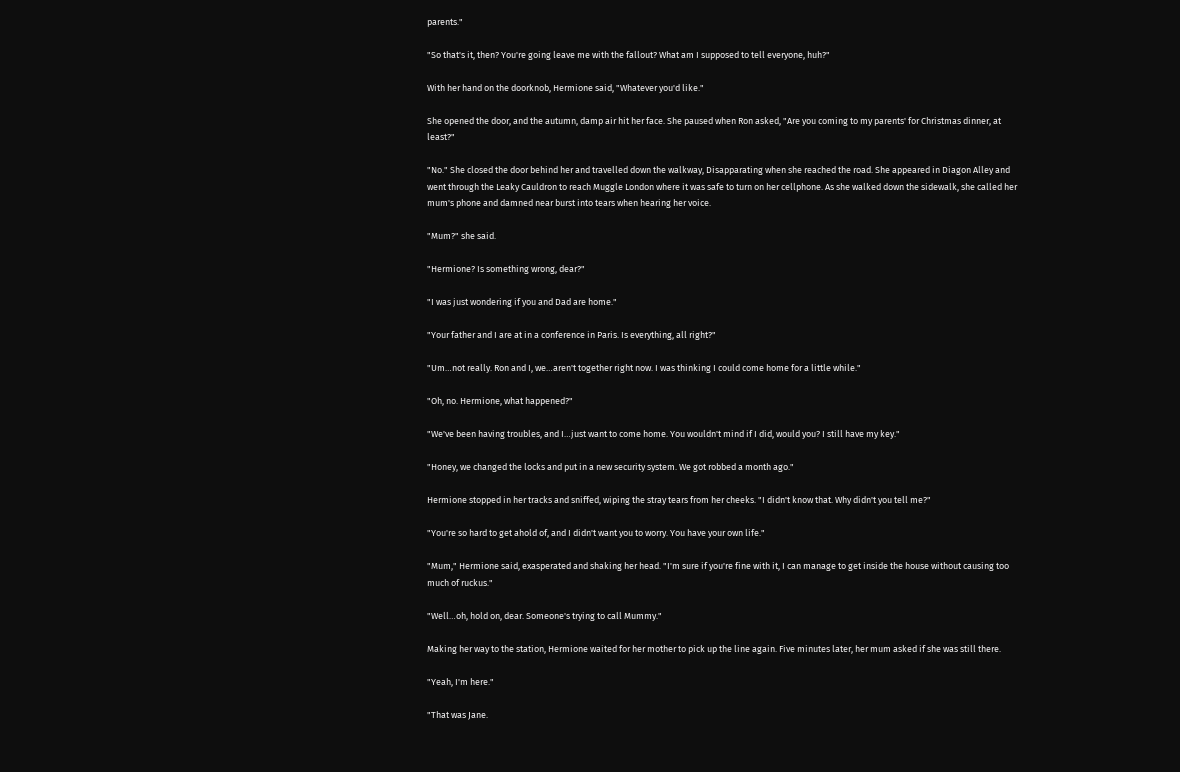parents."

"So that's it, then? You're going leave me with the fallout? What am I supposed to tell everyone, huh?"

With her hand on the doorknob, Hermione said, "Whatever you'd like."

She opened the door, and the autumn, damp air hit her face. She paused when Ron asked, "Are you coming to my parents' for Christmas dinner, at least?"

"No." She closed the door behind her and travelled down the walkway, Disapparating when she reached the road. She appeared in Diagon Alley and went through the Leaky Cauldron to reach Muggle London where it was safe to turn on her cellphone. As she walked down the sidewalk, she called her mum's phone and damned near burst into tears when hearing her voice.

"Mum?" she said.

"Hermione? Is something wrong, dear?"

"I was just wondering if you and Dad are home."

"Your father and I are at in a conference in Paris. Is everything, all right?"

"Um…not really. Ron and I, we…aren't together right now. I was thinking I could come home for a little while."

"Oh, no. Hermione, what happened?"

"We've been having troubles, and I…just want to come home. You wouldn't mind if I did, would you? I still have my key."

"Honey, we changed the locks and put in a new security system. We got robbed a month ago."

Hermione stopped in her tracks and sniffed, wiping the stray tears from her cheeks. "I didn't know that. Why didn't you tell me?"

"You're so hard to get ahold of, and I didn't want you to worry. You have your own life."

"Mum," Hermione said, exasperated and shaking her head. "I'm sure if you're fine with it, I can manage to get inside the house without causing too much of ruckus."

"Well…oh, hold on, dear. Someone's trying to call Mummy."

Making her way to the station, Hermione waited for her mother to pick up the line again. Five minutes later, her mum asked if she was still there.

"Yeah, I'm here."

"That was Jane.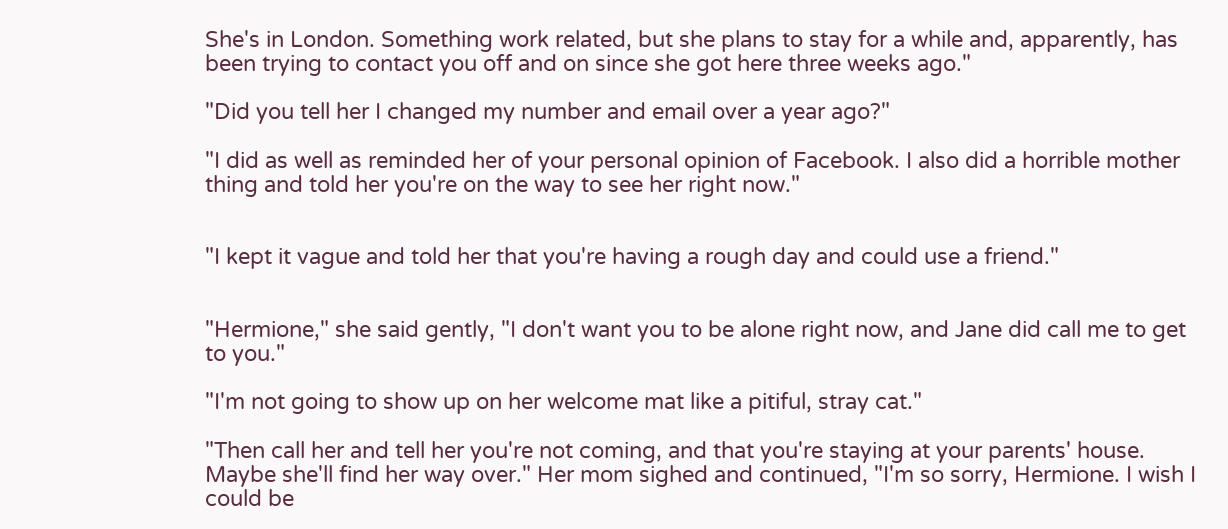She's in London. Something work related, but she plans to stay for a while and, apparently, has been trying to contact you off and on since she got here three weeks ago."

"Did you tell her I changed my number and email over a year ago?"

"I did as well as reminded her of your personal opinion of Facebook. I also did a horrible mother thing and told her you're on the way to see her right now."


"I kept it vague and told her that you're having a rough day and could use a friend."


"Hermione," she said gently, "I don't want you to be alone right now, and Jane did call me to get to you."

"I'm not going to show up on her welcome mat like a pitiful, stray cat."

"Then call her and tell her you're not coming, and that you're staying at your parents' house. Maybe she'll find her way over." Her mom sighed and continued, "I'm so sorry, Hermione. I wish I could be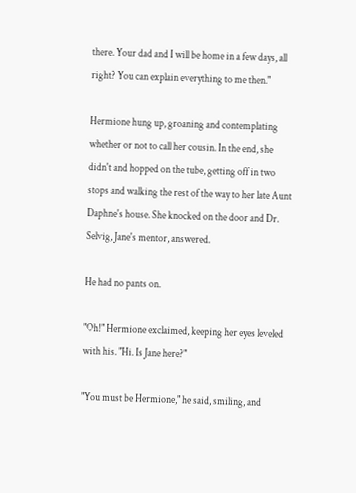there. Your dad and I will be home in a few days, all right? You can explain everything to me then."

Hermione hung up, groaning and contemplating whether or not to call her cousin. In the end, she didn't and hopped on the tube, getting off in two stops and walking the rest of the way to her late Aunt Daphne's house. She knocked on the door and Dr. Selvig, Jane's mentor, answered.

He had no pants on.

"Oh!" Hermione exclaimed, keeping her eyes leveled with his. "Hi. Is Jane here?"

"You must be Hermione," he said, smiling, and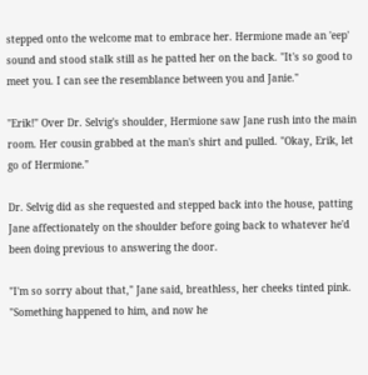stepped onto the welcome mat to embrace her. Hermione made an 'eep' sound and stood stalk still as he patted her on the back. "It's so good to meet you. I can see the resemblance between you and Janie."

"Erik!" Over Dr. Selvig's shoulder, Hermione saw Jane rush into the main room. Her cousin grabbed at the man's shirt and pulled. "Okay, Erik, let go of Hermione."

Dr. Selvig did as she requested and stepped back into the house, patting Jane affectionately on the shoulder before going back to whatever he'd been doing previous to answering the door.

"I'm so sorry about that," Jane said, breathless, her cheeks tinted pink. "Something happened to him, and now he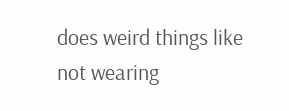does weird things like not wearing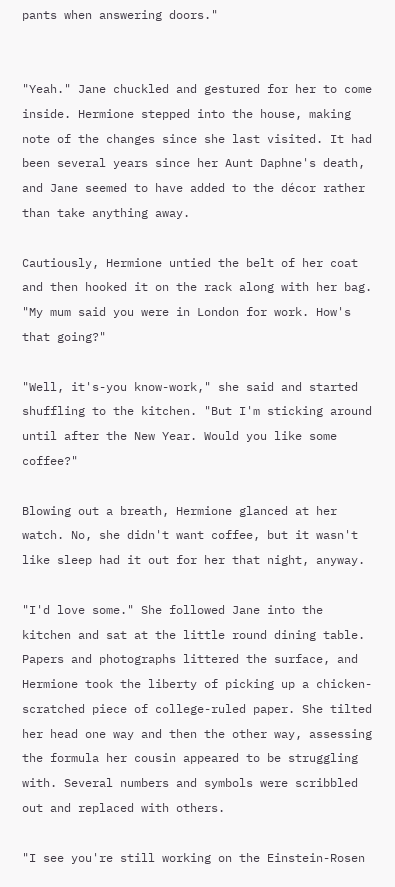pants when answering doors."


"Yeah." Jane chuckled and gestured for her to come inside. Hermione stepped into the house, making note of the changes since she last visited. It had been several years since her Aunt Daphne's death, and Jane seemed to have added to the décor rather than take anything away.

Cautiously, Hermione untied the belt of her coat and then hooked it on the rack along with her bag. "My mum said you were in London for work. How's that going?"

"Well, it's-you know-work," she said and started shuffling to the kitchen. "But I'm sticking around until after the New Year. Would you like some coffee?"

Blowing out a breath, Hermione glanced at her watch. No, she didn't want coffee, but it wasn't like sleep had it out for her that night, anyway.

"I'd love some." She followed Jane into the kitchen and sat at the little round dining table. Papers and photographs littered the surface, and Hermione took the liberty of picking up a chicken-scratched piece of college-ruled paper. She tilted her head one way and then the other way, assessing the formula her cousin appeared to be struggling with. Several numbers and symbols were scribbled out and replaced with others.

"I see you're still working on the Einstein-Rosen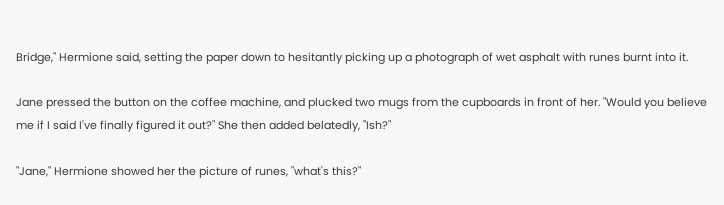Bridge," Hermione said, setting the paper down to hesitantly picking up a photograph of wet asphalt with runes burnt into it.

Jane pressed the button on the coffee machine, and plucked two mugs from the cupboards in front of her. "Would you believe me if I said I've finally figured it out?" She then added belatedly, "Ish?"

"Jane," Hermione showed her the picture of runes, "what's this?"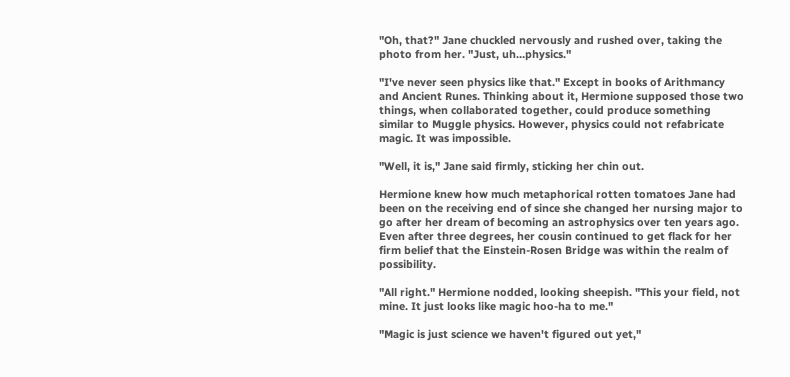"Oh, that?" Jane chuckled nervously and rushed over, taking the photo from her. "Just, uh…physics."

"I've never seen physics like that." Except in books of Arithmancy and Ancient Runes. Thinking about it, Hermione supposed those two things, when collaborated together, could produce something similar to Muggle physics. However, physics could not refabricate magic. It was impossible.

"Well, it is," Jane said firmly, sticking her chin out.

Hermione knew how much metaphorical rotten tomatoes Jane had been on the receiving end of since she changed her nursing major to go after her dream of becoming an astrophysics over ten years ago. Even after three degrees, her cousin continued to get flack for her firm belief that the Einstein-Rosen Bridge was within the realm of possibility.

"All right." Hermione nodded, looking sheepish. "This your field, not mine. It just looks like magic hoo-ha to me."

"Magic is just science we haven't figured out yet,"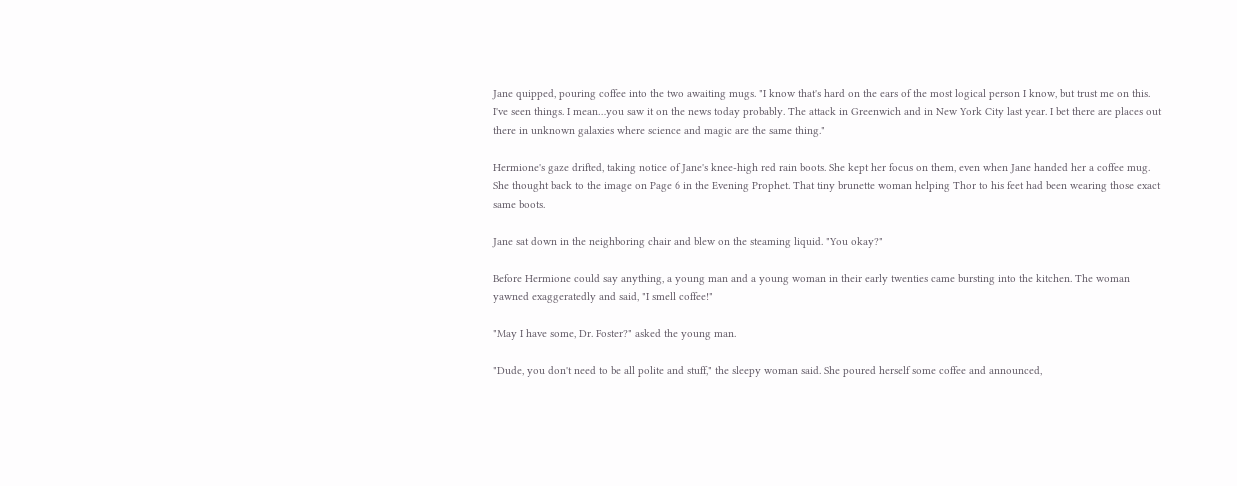Jane quipped, pouring coffee into the two awaiting mugs. "I know that's hard on the ears of the most logical person I know, but trust me on this. I've seen things. I mean…you saw it on the news today probably. The attack in Greenwich and in New York City last year. I bet there are places out there in unknown galaxies where science and magic are the same thing."

Hermione's gaze drifted, taking notice of Jane's knee-high red rain boots. She kept her focus on them, even when Jane handed her a coffee mug. She thought back to the image on Page 6 in the Evening Prophet. That tiny brunette woman helping Thor to his feet had been wearing those exact same boots.

Jane sat down in the neighboring chair and blew on the steaming liquid. "You okay?"

Before Hermione could say anything, a young man and a young woman in their early twenties came bursting into the kitchen. The woman yawned exaggeratedly and said, "I smell coffee!"

"May I have some, Dr. Foster?" asked the young man.

"Dude, you don't need to be all polite and stuff," the sleepy woman said. She poured herself some coffee and announced,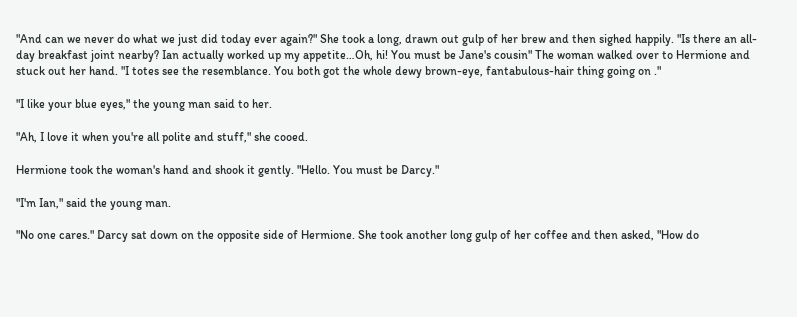"And can we never do what we just did today ever again?" She took a long, drawn out gulp of her brew and then sighed happily. "Is there an all-day breakfast joint nearby? Ian actually worked up my appetite…Oh, hi! You must be Jane's cousin" The woman walked over to Hermione and stuck out her hand. "I totes see the resemblance. You both got the whole dewy brown-eye, fantabulous-hair thing going on ."

"I like your blue eyes," the young man said to her.

"Ah, I love it when you're all polite and stuff," she cooed.

Hermione took the woman's hand and shook it gently. "Hello. You must be Darcy."

"I'm Ian," said the young man.

"No one cares." Darcy sat down on the opposite side of Hermione. She took another long gulp of her coffee and then asked, "How do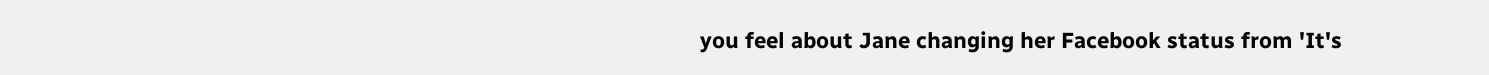you feel about Jane changing her Facebook status from 'It's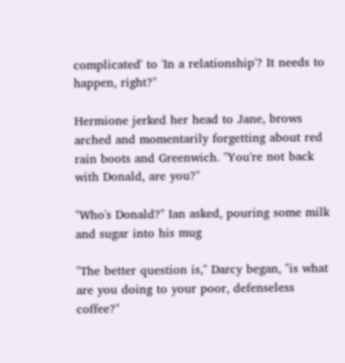complicated' to 'In a relationship'? It needs to happen, right?"

Hermione jerked her head to Jane, brows arched and momentarily forgetting about red rain boots and Greenwich. "You're not back with Donald, are you?"

"Who's Donald?" Ian asked, pouring some milk and sugar into his mug

"The better question is," Darcy began, "is what are you doing to your poor, defenseless coffee?"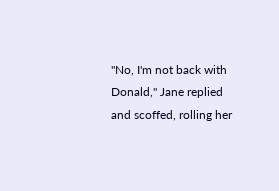"No, I'm not back with Donald," Jane replied and scoffed, rolling her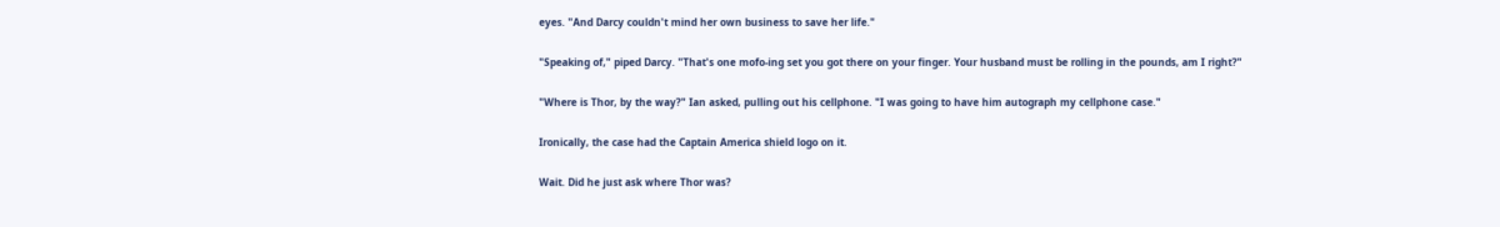eyes. "And Darcy couldn't mind her own business to save her life."

"Speaking of," piped Darcy. "That's one mofo-ing set you got there on your finger. Your husband must be rolling in the pounds, am I right?"

"Where is Thor, by the way?" Ian asked, pulling out his cellphone. "I was going to have him autograph my cellphone case."

Ironically, the case had the Captain America shield logo on it.

Wait. Did he just ask where Thor was?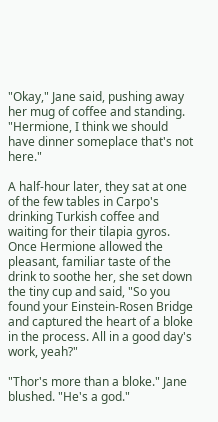"Okay," Jane said, pushing away her mug of coffee and standing. "Hermione, I think we should have dinner someplace that's not here."

A half-hour later, they sat at one of the few tables in Carpo's drinking Turkish coffee and waiting for their tilapia gyros. Once Hermione allowed the pleasant, familiar taste of the drink to soothe her, she set down the tiny cup and said, "So you found your Einstein-Rosen Bridge and captured the heart of a bloke in the process. All in a good day's work, yeah?"

"Thor's more than a bloke." Jane blushed. "He's a god."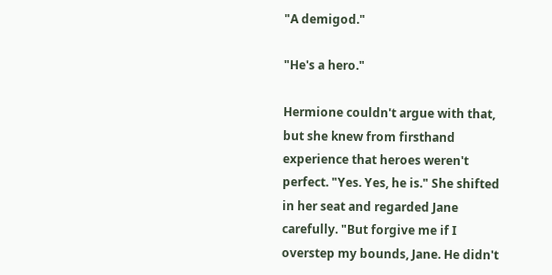"A demigod."

"He's a hero."

Hermione couldn't argue with that, but she knew from firsthand experience that heroes weren't perfect. "Yes. Yes, he is." She shifted in her seat and regarded Jane carefully. "But forgive me if I overstep my bounds, Jane. He didn't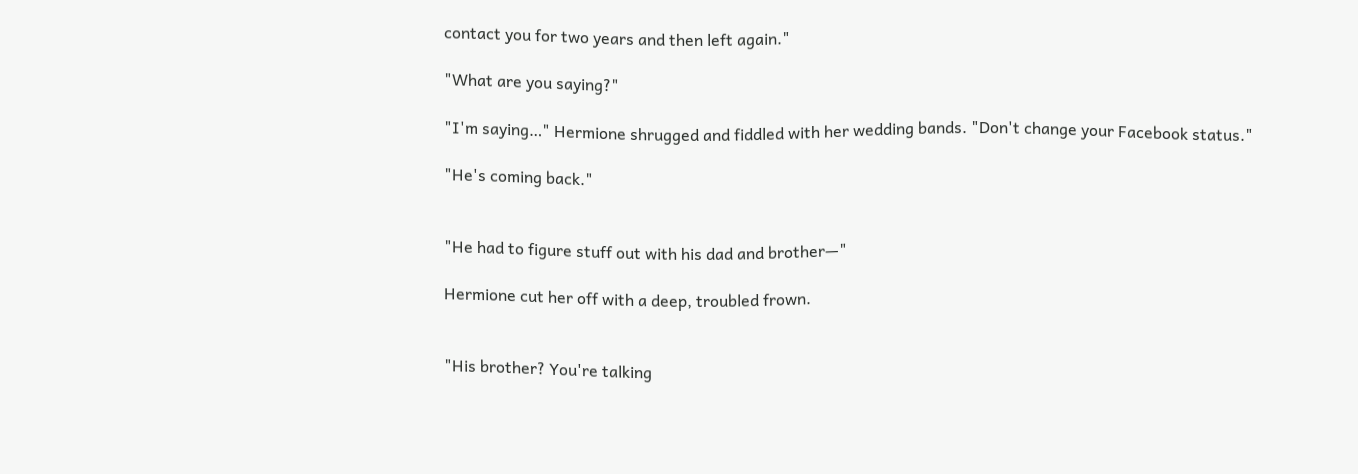contact you for two years and then left again."

"What are you saying?"

"I'm saying…" Hermione shrugged and fiddled with her wedding bands. "Don't change your Facebook status."

"He's coming back."


"He had to figure stuff out with his dad and brother—"

Hermione cut her off with a deep, troubled frown.


"His brother? You're talking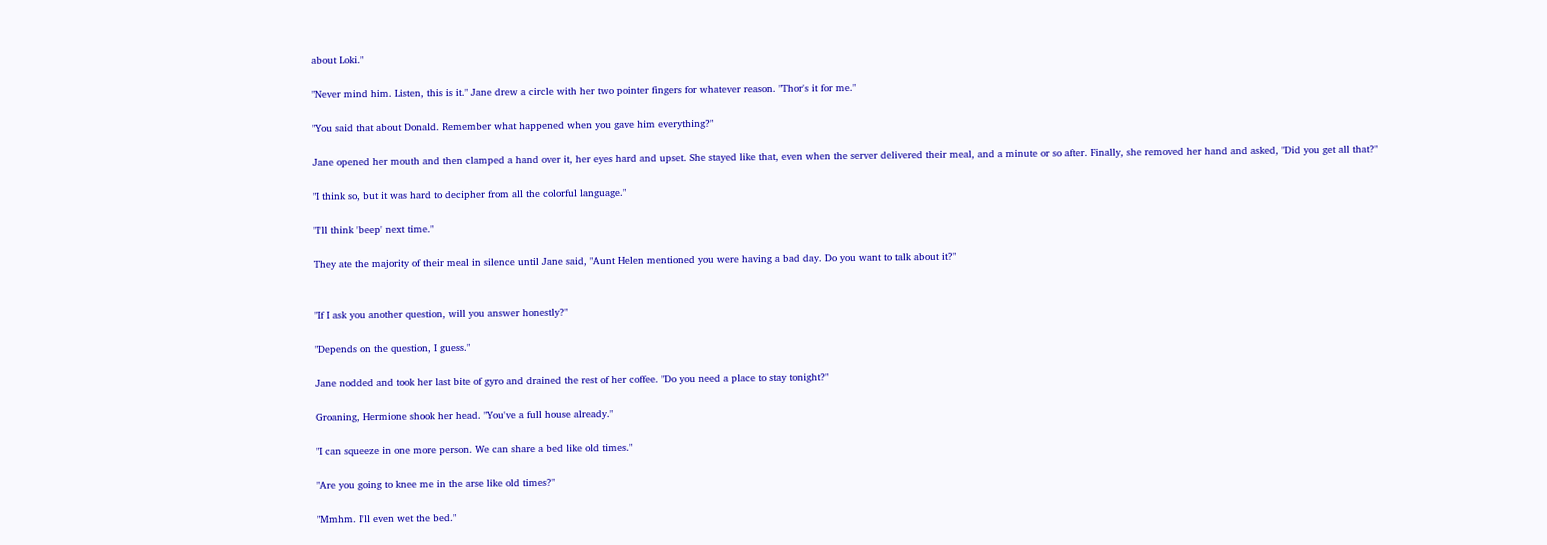about Loki."

"Never mind him. Listen, this is it." Jane drew a circle with her two pointer fingers for whatever reason. "Thor's it for me."

"You said that about Donald. Remember what happened when you gave him everything?"

Jane opened her mouth and then clamped a hand over it, her eyes hard and upset. She stayed like that, even when the server delivered their meal, and a minute or so after. Finally, she removed her hand and asked, "Did you get all that?"

"I think so, but it was hard to decipher from all the colorful language."

"I'll think 'beep' next time."

They ate the majority of their meal in silence until Jane said, "Aunt Helen mentioned you were having a bad day. Do you want to talk about it?"


"If I ask you another question, will you answer honestly?"

"Depends on the question, I guess."

Jane nodded and took her last bite of gyro and drained the rest of her coffee. "Do you need a place to stay tonight?"

Groaning, Hermione shook her head. "You've a full house already."

"I can squeeze in one more person. We can share a bed like old times."

"Are you going to knee me in the arse like old times?"

"Mmhm. I'll even wet the bed."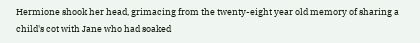Hermione shook her head, grimacing from the twenty-eight year old memory of sharing a child's cot with Jane who had soaked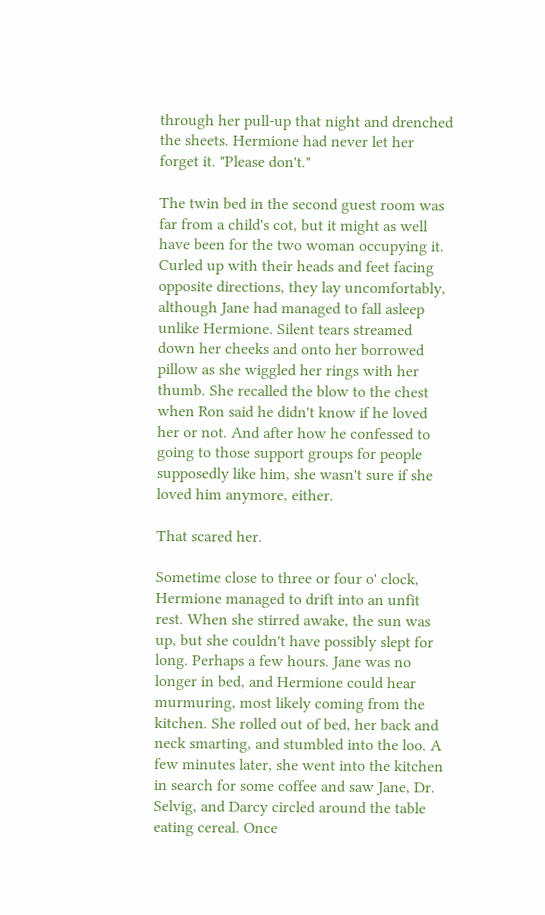through her pull-up that night and drenched the sheets. Hermione had never let her forget it. "Please don't."

The twin bed in the second guest room was far from a child's cot, but it might as well have been for the two woman occupying it. Curled up with their heads and feet facing opposite directions, they lay uncomfortably, although Jane had managed to fall asleep unlike Hermione. Silent tears streamed down her cheeks and onto her borrowed pillow as she wiggled her rings with her thumb. She recalled the blow to the chest when Ron said he didn't know if he loved her or not. And after how he confessed to going to those support groups for people supposedly like him, she wasn't sure if she loved him anymore, either.

That scared her.

Sometime close to three or four o' clock, Hermione managed to drift into an unfit rest. When she stirred awake, the sun was up, but she couldn't have possibly slept for long. Perhaps a few hours. Jane was no longer in bed, and Hermione could hear murmuring, most likely coming from the kitchen. She rolled out of bed, her back and neck smarting, and stumbled into the loo. A few minutes later, she went into the kitchen in search for some coffee and saw Jane, Dr. Selvig, and Darcy circled around the table eating cereal. Once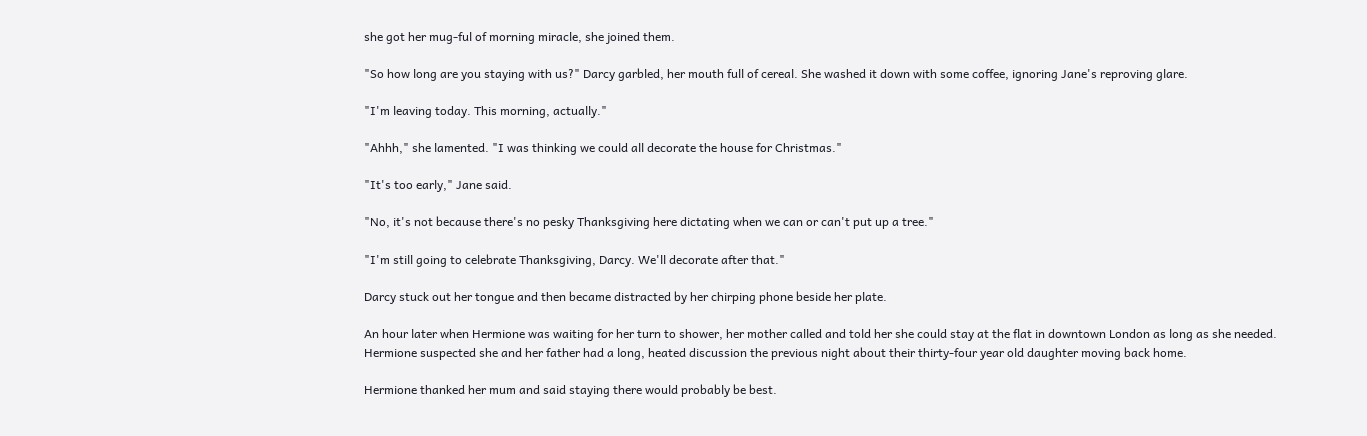she got her mug-ful of morning miracle, she joined them.

"So how long are you staying with us?" Darcy garbled, her mouth full of cereal. She washed it down with some coffee, ignoring Jane's reproving glare.

"I'm leaving today. This morning, actually."

"Ahhh," she lamented. "I was thinking we could all decorate the house for Christmas."

"It's too early," Jane said.

"No, it's not because there's no pesky Thanksgiving here dictating when we can or can't put up a tree."

"I'm still going to celebrate Thanksgiving, Darcy. We'll decorate after that."

Darcy stuck out her tongue and then became distracted by her chirping phone beside her plate.

An hour later when Hermione was waiting for her turn to shower, her mother called and told her she could stay at the flat in downtown London as long as she needed. Hermione suspected she and her father had a long, heated discussion the previous night about their thirty-four year old daughter moving back home.

Hermione thanked her mum and said staying there would probably be best.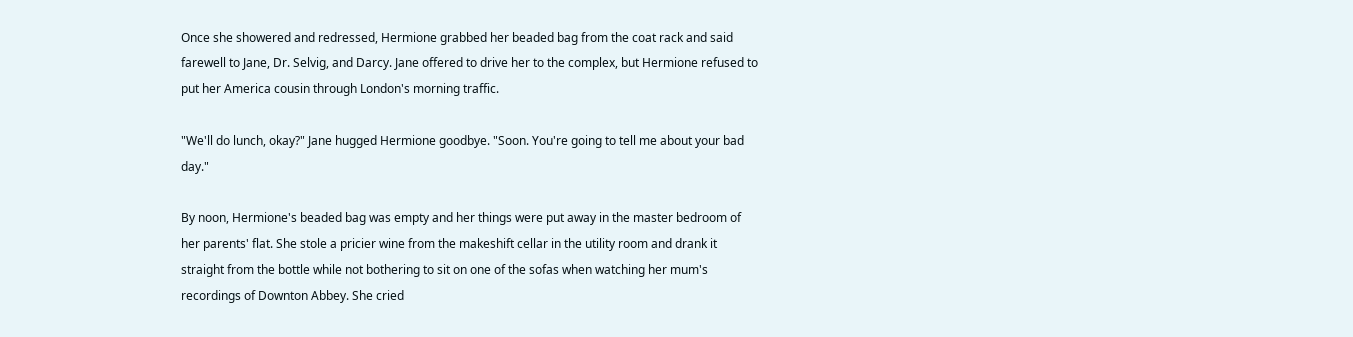Once she showered and redressed, Hermione grabbed her beaded bag from the coat rack and said farewell to Jane, Dr. Selvig, and Darcy. Jane offered to drive her to the complex, but Hermione refused to put her America cousin through London's morning traffic.

"We'll do lunch, okay?" Jane hugged Hermione goodbye. "Soon. You're going to tell me about your bad day."

By noon, Hermione's beaded bag was empty and her things were put away in the master bedroom of her parents' flat. She stole a pricier wine from the makeshift cellar in the utility room and drank it straight from the bottle while not bothering to sit on one of the sofas when watching her mum's recordings of Downton Abbey. She cried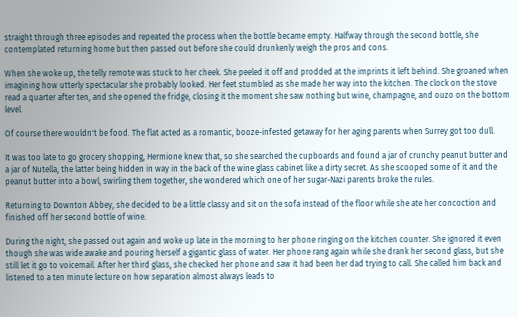straight through three episodes and repeated the process when the bottle became empty. Halfway through the second bottle, she contemplated returning home but then passed out before she could drunkenly weigh the pros and cons.

When she woke up, the telly remote was stuck to her cheek. She peeled it off and prodded at the imprints it left behind. She groaned when imagining how utterly spectacular she probably looked. Her feet stumbled as she made her way into the kitchen. The clock on the stove read a quarter after ten, and she opened the fridge, closing it the moment she saw nothing but wine, champagne, and ouzo on the bottom level.

Of course there wouldn't be food. The flat acted as a romantic, booze-infested getaway for her aging parents when Surrey got too dull.

It was too late to go grocery shopping, Hermione knew that, so she searched the cupboards and found a jar of crunchy peanut butter and a jar of Nutella, the latter being hidden in way in the back of the wine glass cabinet like a dirty secret. As she scooped some of it and the peanut butter into a bowl, swirling them together, she wondered which one of her sugar-Nazi parents broke the rules.

Returning to Downton Abbey, she decided to be a little classy and sit on the sofa instead of the floor while she ate her concoction and finished off her second bottle of wine.

During the night, she passed out again and woke up late in the morning to her phone ringing on the kitchen counter. She ignored it even though she was wide awake and pouring herself a gigantic glass of water. Her phone rang again while she drank her second glass, but she still let it go to voicemail. After her third glass, she checked her phone and saw it had been her dad trying to call. She called him back and listened to a ten minute lecture on how separation almost always leads to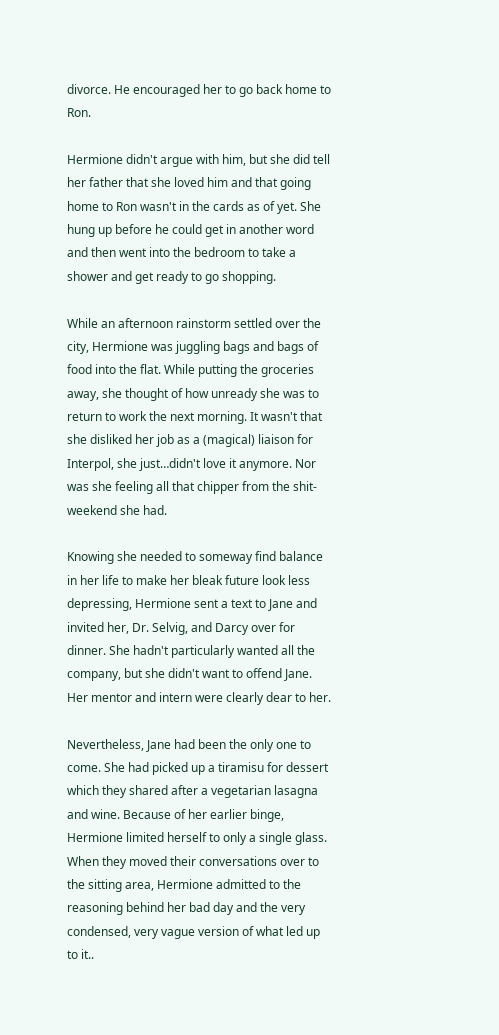divorce. He encouraged her to go back home to Ron.

Hermione didn't argue with him, but she did tell her father that she loved him and that going home to Ron wasn't in the cards as of yet. She hung up before he could get in another word and then went into the bedroom to take a shower and get ready to go shopping.

While an afternoon rainstorm settled over the city, Hermione was juggling bags and bags of food into the flat. While putting the groceries away, she thought of how unready she was to return to work the next morning. It wasn't that she disliked her job as a (magical) liaison for Interpol, she just…didn't love it anymore. Nor was she feeling all that chipper from the shit-weekend she had.

Knowing she needed to someway find balance in her life to make her bleak future look less depressing, Hermione sent a text to Jane and invited her, Dr. Selvig, and Darcy over for dinner. She hadn't particularly wanted all the company, but she didn't want to offend Jane. Her mentor and intern were clearly dear to her.

Nevertheless, Jane had been the only one to come. She had picked up a tiramisu for dessert which they shared after a vegetarian lasagna and wine. Because of her earlier binge, Hermione limited herself to only a single glass. When they moved their conversations over to the sitting area, Hermione admitted to the reasoning behind her bad day and the very condensed, very vague version of what led up to it..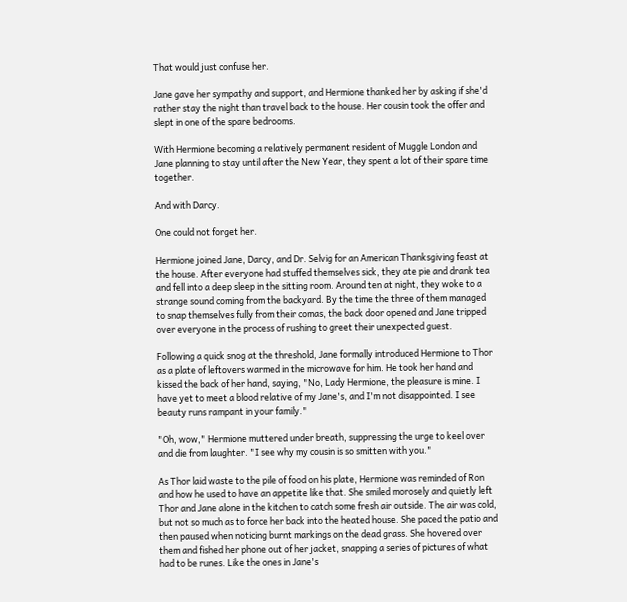That would just confuse her.

Jane gave her sympathy and support, and Hermione thanked her by asking if she'd rather stay the night than travel back to the house. Her cousin took the offer and slept in one of the spare bedrooms.

With Hermione becoming a relatively permanent resident of Muggle London and Jane planning to stay until after the New Year, they spent a lot of their spare time together.

And with Darcy.

One could not forget her.

Hermione joined Jane, Darcy, and Dr. Selvig for an American Thanksgiving feast at the house. After everyone had stuffed themselves sick, they ate pie and drank tea and fell into a deep sleep in the sitting room. Around ten at night, they woke to a strange sound coming from the backyard. By the time the three of them managed to snap themselves fully from their comas, the back door opened and Jane tripped over everyone in the process of rushing to greet their unexpected guest.

Following a quick snog at the threshold, Jane formally introduced Hermione to Thor as a plate of leftovers warmed in the microwave for him. He took her hand and kissed the back of her hand, saying, "No, Lady Hermione, the pleasure is mine. I have yet to meet a blood relative of my Jane's, and I'm not disappointed. I see beauty runs rampant in your family."

"Oh, wow," Hermione muttered under breath, suppressing the urge to keel over and die from laughter. "I see why my cousin is so smitten with you."

As Thor laid waste to the pile of food on his plate, Hermione was reminded of Ron and how he used to have an appetite like that. She smiled morosely and quietly left Thor and Jane alone in the kitchen to catch some fresh air outside. The air was cold, but not so much as to force her back into the heated house. She paced the patio and then paused when noticing burnt markings on the dead grass. She hovered over them and fished her phone out of her jacket, snapping a series of pictures of what had to be runes. Like the ones in Jane's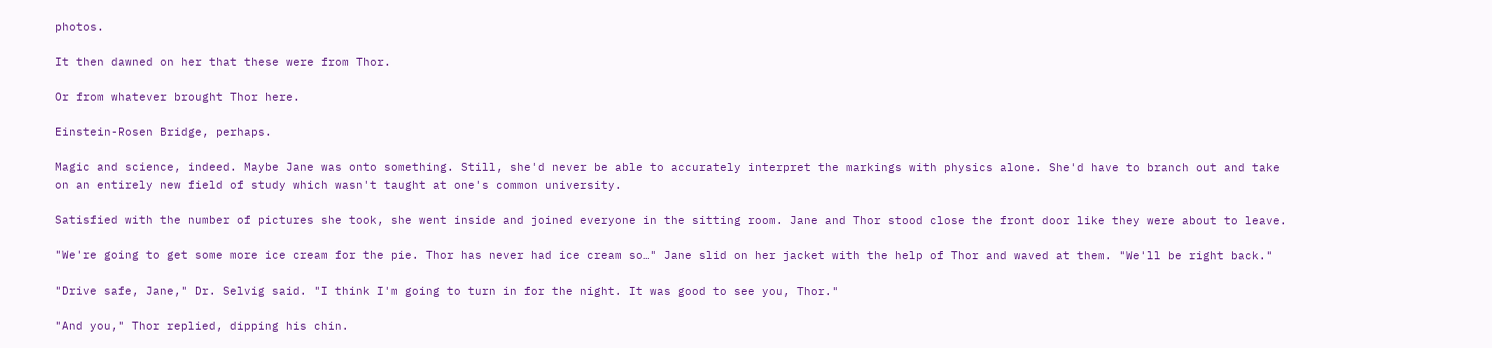photos.

It then dawned on her that these were from Thor.

Or from whatever brought Thor here.

Einstein-Rosen Bridge, perhaps.

Magic and science, indeed. Maybe Jane was onto something. Still, she'd never be able to accurately interpret the markings with physics alone. She'd have to branch out and take on an entirely new field of study which wasn't taught at one's common university.

Satisfied with the number of pictures she took, she went inside and joined everyone in the sitting room. Jane and Thor stood close the front door like they were about to leave.

"We're going to get some more ice cream for the pie. Thor has never had ice cream so…" Jane slid on her jacket with the help of Thor and waved at them. "We'll be right back."

"Drive safe, Jane," Dr. Selvig said. "I think I'm going to turn in for the night. It was good to see you, Thor."

"And you," Thor replied, dipping his chin.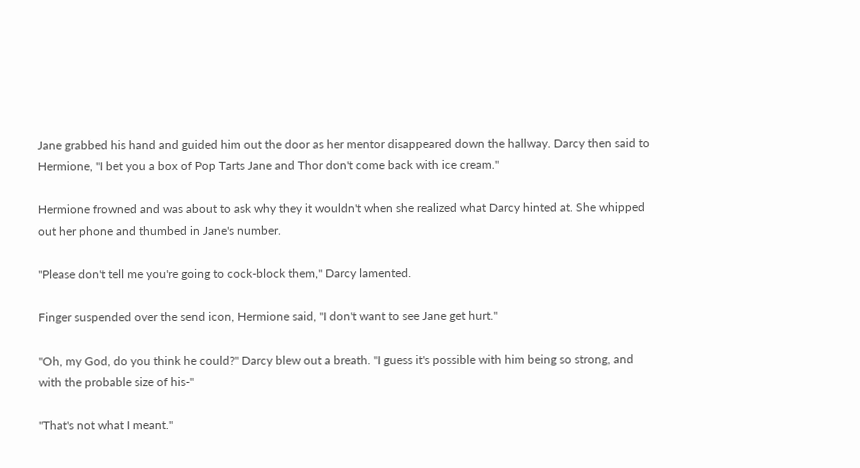Jane grabbed his hand and guided him out the door as her mentor disappeared down the hallway. Darcy then said to Hermione, "I bet you a box of Pop Tarts Jane and Thor don't come back with ice cream."

Hermione frowned and was about to ask why they it wouldn't when she realized what Darcy hinted at. She whipped out her phone and thumbed in Jane's number.

"Please don't tell me you're going to cock-block them," Darcy lamented.

Finger suspended over the send icon, Hermione said, "I don't want to see Jane get hurt."

"Oh, my God, do you think he could?" Darcy blew out a breath. "I guess it's possible with him being so strong, and with the probable size of his-"

"That's not what I meant."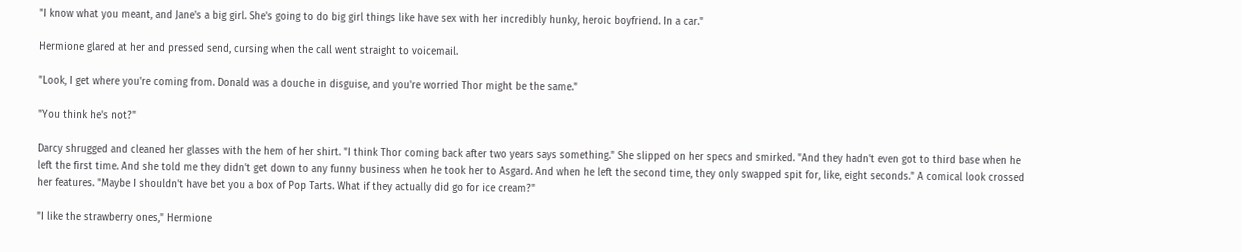"I know what you meant, and Jane's a big girl. She's going to do big girl things like have sex with her incredibly hunky, heroic boyfriend. In a car."

Hermione glared at her and pressed send, cursing when the call went straight to voicemail.

"Look, I get where you're coming from. Donald was a douche in disguise, and you're worried Thor might be the same."

"You think he's not?"

Darcy shrugged and cleaned her glasses with the hem of her shirt. "I think Thor coming back after two years says something." She slipped on her specs and smirked. "And they hadn't even got to third base when he left the first time. And she told me they didn't get down to any funny business when he took her to Asgard. And when he left the second time, they only swapped spit for, like, eight seconds." A comical look crossed her features. "Maybe I shouldn't have bet you a box of Pop Tarts. What if they actually did go for ice cream?"

"I like the strawberry ones," Hermione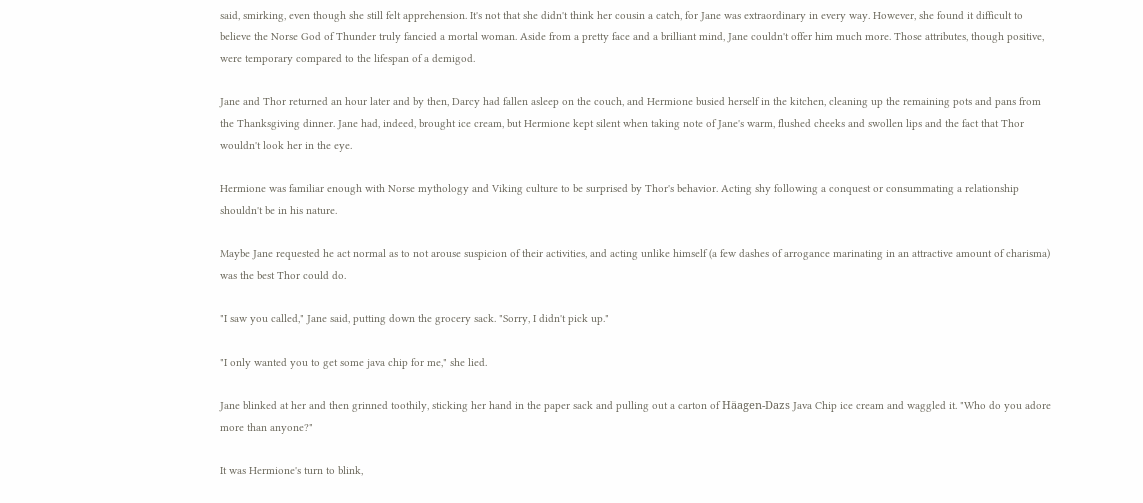said, smirking, even though she still felt apprehension. It's not that she didn't think her cousin a catch, for Jane was extraordinary in every way. However, she found it difficult to believe the Norse God of Thunder truly fancied a mortal woman. Aside from a pretty face and a brilliant mind, Jane couldn't offer him much more. Those attributes, though positive, were temporary compared to the lifespan of a demigod.

Jane and Thor returned an hour later and by then, Darcy had fallen asleep on the couch, and Hermione busied herself in the kitchen, cleaning up the remaining pots and pans from the Thanksgiving dinner. Jane had, indeed, brought ice cream, but Hermione kept silent when taking note of Jane's warm, flushed cheeks and swollen lips and the fact that Thor wouldn't look her in the eye.

Hermione was familiar enough with Norse mythology and Viking culture to be surprised by Thor's behavior. Acting shy following a conquest or consummating a relationship shouldn't be in his nature.

Maybe Jane requested he act normal as to not arouse suspicion of their activities, and acting unlike himself (a few dashes of arrogance marinating in an attractive amount of charisma) was the best Thor could do.

"I saw you called," Jane said, putting down the grocery sack. "Sorry, I didn't pick up."

"I only wanted you to get some java chip for me," she lied.

Jane blinked at her and then grinned toothily, sticking her hand in the paper sack and pulling out a carton of Häagen-Dazs Java Chip ice cream and waggled it. "Who do you adore more than anyone?"

It was Hermione's turn to blink,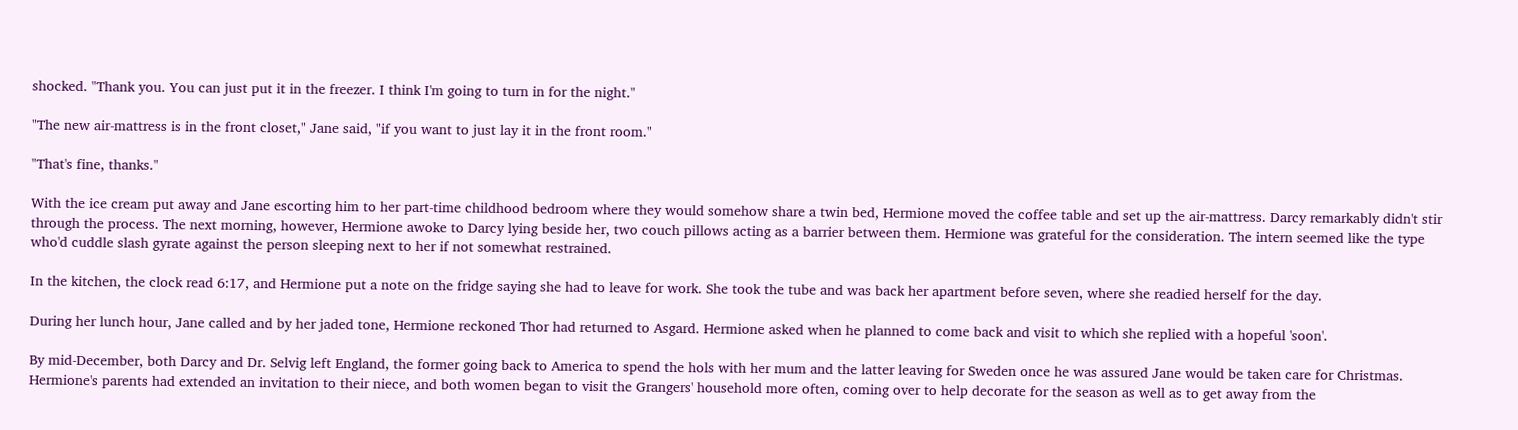shocked. "Thank you. You can just put it in the freezer. I think I'm going to turn in for the night."

"The new air-mattress is in the front closet," Jane said, "if you want to just lay it in the front room."

"That's fine, thanks."

With the ice cream put away and Jane escorting him to her part-time childhood bedroom where they would somehow share a twin bed, Hermione moved the coffee table and set up the air-mattress. Darcy remarkably didn't stir through the process. The next morning, however, Hermione awoke to Darcy lying beside her, two couch pillows acting as a barrier between them. Hermione was grateful for the consideration. The intern seemed like the type who'd cuddle slash gyrate against the person sleeping next to her if not somewhat restrained.

In the kitchen, the clock read 6:17, and Hermione put a note on the fridge saying she had to leave for work. She took the tube and was back her apartment before seven, where she readied herself for the day.

During her lunch hour, Jane called and by her jaded tone, Hermione reckoned Thor had returned to Asgard. Hermione asked when he planned to come back and visit to which she replied with a hopeful 'soon'.

By mid-December, both Darcy and Dr. Selvig left England, the former going back to America to spend the hols with her mum and the latter leaving for Sweden once he was assured Jane would be taken care for Christmas. Hermione's parents had extended an invitation to their niece, and both women began to visit the Grangers' household more often, coming over to help decorate for the season as well as to get away from the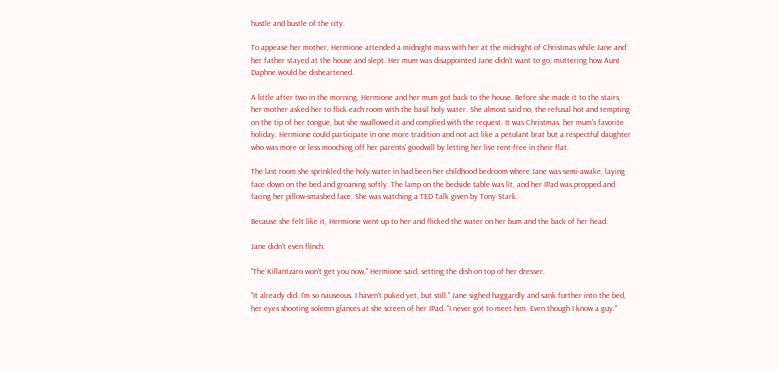hustle and bustle of the city.

To appease her mother, Hermione attended a midnight mass with her at the midnight of Christmas while Jane and her father stayed at the house and slept. Her mum was disappointed Jane didn't want to go, muttering how Aunt Daphne would be disheartened.

A little after two in the morning, Hermione and her mum got back to the house. Before she made it to the stairs, her mother asked her to flick each room with the basil holy water. She almost said no, the refusal hot and tempting on the tip of her tongue, but she swallowed it and complied with the request. It was Christmas, her mum's favorite holiday. Hermione could participate in one more tradition and not act like a petulant brat but a respectful daughter who was more or less mooching off her parents' goodwill by letting her live rent-free in their flat.

The last room she sprinkled the holy water in had been her childhood bedroom where Jane was semi-awake, laying face down on the bed and groaning softly. The lamp on the bedside table was lit, and her IPad was propped and facing her pillow-smashed face. She was watching a TED Talk given by Tony Stark.

Because she felt like it, Hermione went up to her and flicked the water on her bum and the back of her head.

Jane didn't even flinch.

"The Killantzaro won't get you now," Hermione said, setting the dish on top of her dresser.

"It already did. I'm so nauseous. I haven't puked yet, but still." Jane sighed haggardly and sank further into the bed, her eyes shooting solemn glances at she screen of her IPad. "I never got to meet him. Even though I know a guy."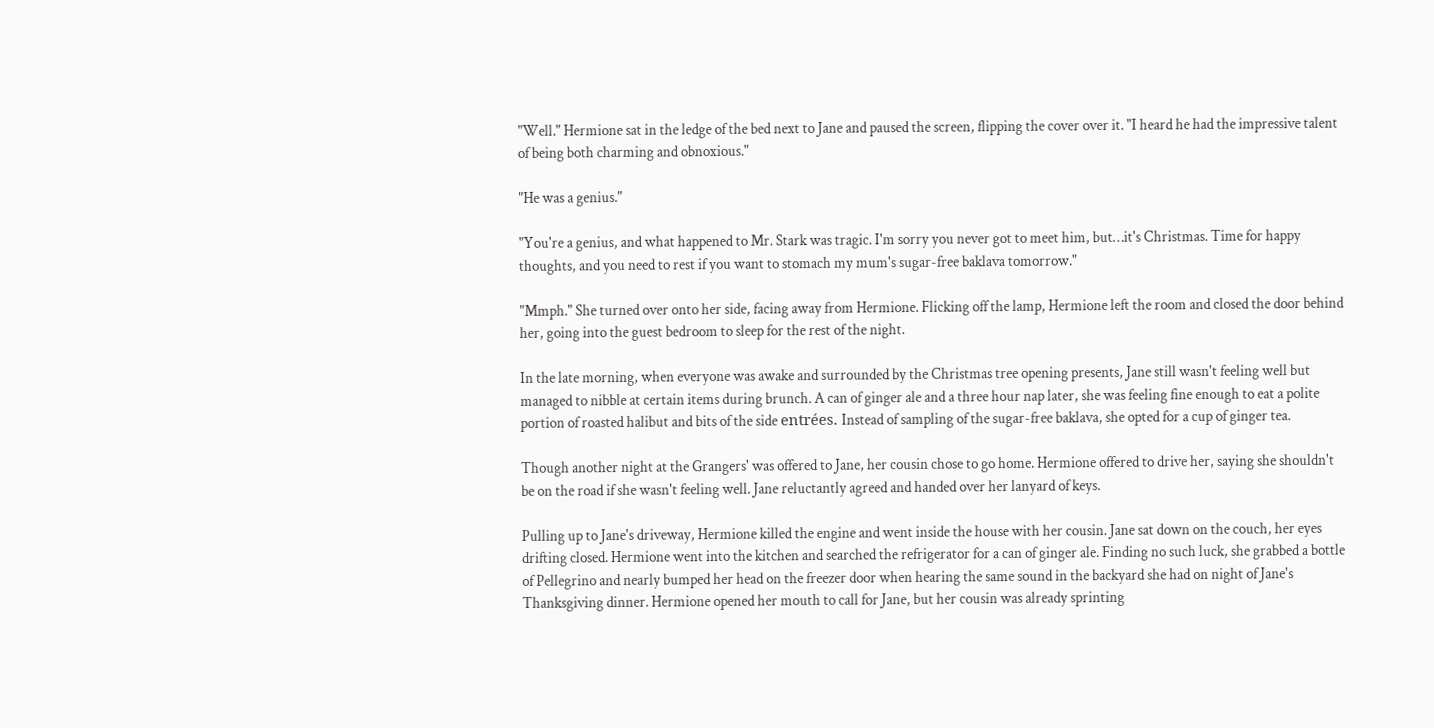"Well." Hermione sat in the ledge of the bed next to Jane and paused the screen, flipping the cover over it. "I heard he had the impressive talent of being both charming and obnoxious."

"He was a genius."

"You're a genius, and what happened to Mr. Stark was tragic. I'm sorry you never got to meet him, but…it's Christmas. Time for happy thoughts, and you need to rest if you want to stomach my mum's sugar-free baklava tomorrow."

"Mmph." She turned over onto her side, facing away from Hermione. Flicking off the lamp, Hermione left the room and closed the door behind her, going into the guest bedroom to sleep for the rest of the night.

In the late morning, when everyone was awake and surrounded by the Christmas tree opening presents, Jane still wasn't feeling well but managed to nibble at certain items during brunch. A can of ginger ale and a three hour nap later, she was feeling fine enough to eat a polite portion of roasted halibut and bits of the side entrées. Instead of sampling of the sugar-free baklava, she opted for a cup of ginger tea.

Though another night at the Grangers' was offered to Jane, her cousin chose to go home. Hermione offered to drive her, saying she shouldn't be on the road if she wasn't feeling well. Jane reluctantly agreed and handed over her lanyard of keys.

Pulling up to Jane's driveway, Hermione killed the engine and went inside the house with her cousin. Jane sat down on the couch, her eyes drifting closed. Hermione went into the kitchen and searched the refrigerator for a can of ginger ale. Finding no such luck, she grabbed a bottle of Pellegrino and nearly bumped her head on the freezer door when hearing the same sound in the backyard she had on night of Jane's Thanksgiving dinner. Hermione opened her mouth to call for Jane, but her cousin was already sprinting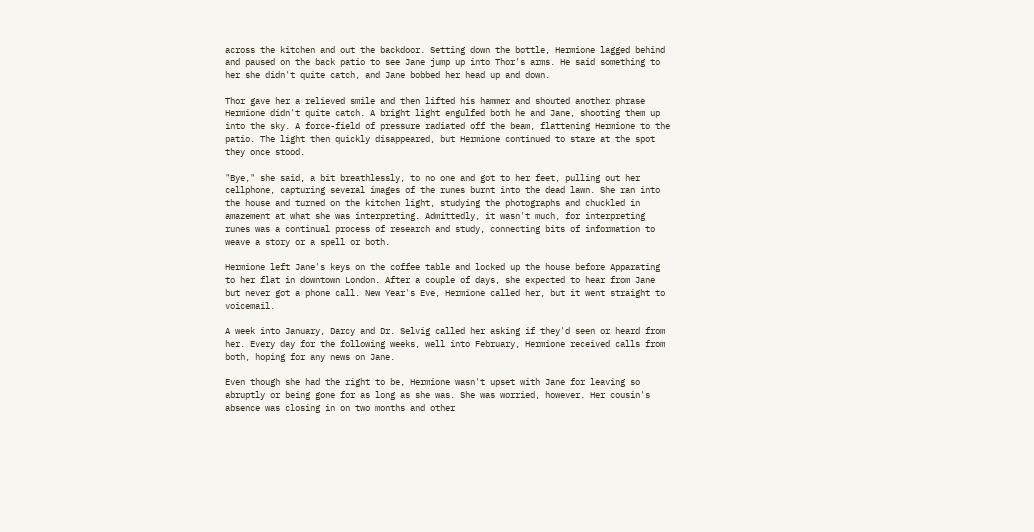across the kitchen and out the backdoor. Setting down the bottle, Hermione lagged behind and paused on the back patio to see Jane jump up into Thor's arms. He said something to her she didn't quite catch, and Jane bobbed her head up and down.

Thor gave her a relieved smile and then lifted his hammer and shouted another phrase Hermione didn't quite catch. A bright light engulfed both he and Jane, shooting them up into the sky. A force-field of pressure radiated off the beam, flattening Hermione to the patio. The light then quickly disappeared, but Hermione continued to stare at the spot they once stood.

"Bye," she said, a bit breathlessly, to no one and got to her feet, pulling out her cellphone, capturing several images of the runes burnt into the dead lawn. She ran into the house and turned on the kitchen light, studying the photographs and chuckled in amazement at what she was interpreting. Admittedly, it wasn't much, for interpreting runes was a continual process of research and study, connecting bits of information to weave a story or a spell or both.

Hermione left Jane's keys on the coffee table and locked up the house before Apparating to her flat in downtown London. After a couple of days, she expected to hear from Jane but never got a phone call. New Year's Eve, Hermione called her, but it went straight to voicemail.

A week into January, Darcy and Dr. Selvig called her asking if they'd seen or heard from her. Every day for the following weeks, well into February, Hermione received calls from both, hoping for any news on Jane.

Even though she had the right to be, Hermione wasn't upset with Jane for leaving so abruptly or being gone for as long as she was. She was worried, however. Her cousin's absence was closing in on two months and other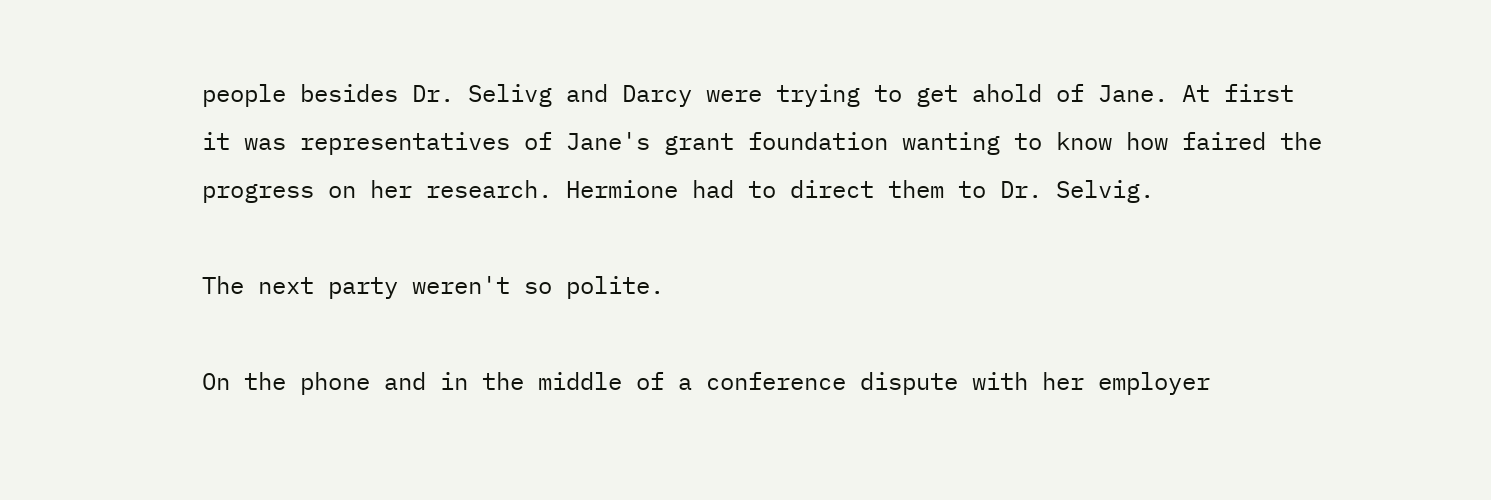people besides Dr. Selivg and Darcy were trying to get ahold of Jane. At first it was representatives of Jane's grant foundation wanting to know how faired the progress on her research. Hermione had to direct them to Dr. Selvig.

The next party weren't so polite.

On the phone and in the middle of a conference dispute with her employer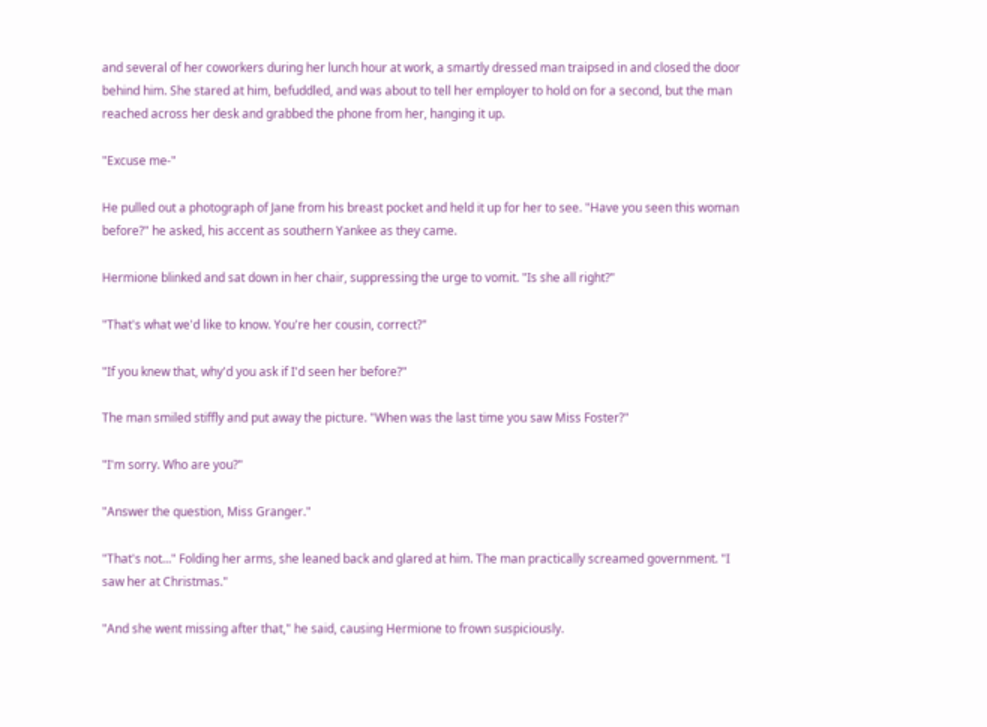and several of her coworkers during her lunch hour at work, a smartly dressed man traipsed in and closed the door behind him. She stared at him, befuddled, and was about to tell her employer to hold on for a second, but the man reached across her desk and grabbed the phone from her, hanging it up.

"Excuse me-"

He pulled out a photograph of Jane from his breast pocket and held it up for her to see. "Have you seen this woman before?" he asked, his accent as southern Yankee as they came.

Hermione blinked and sat down in her chair, suppressing the urge to vomit. "Is she all right?"

"That's what we'd like to know. You're her cousin, correct?"

"If you knew that, why'd you ask if I'd seen her before?"

The man smiled stiffly and put away the picture. "When was the last time you saw Miss Foster?"

"I'm sorry. Who are you?"

"Answer the question, Miss Granger."

"That's not…" Folding her arms, she leaned back and glared at him. The man practically screamed government. "I saw her at Christmas."

"And she went missing after that," he said, causing Hermione to frown suspiciously.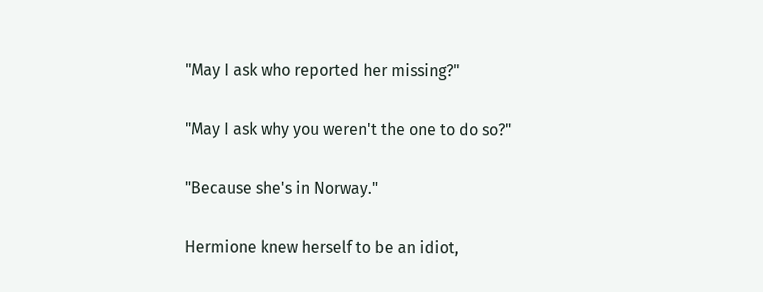"May I ask who reported her missing?"

"May I ask why you weren't the one to do so?"

"Because she's in Norway."

Hermione knew herself to be an idiot,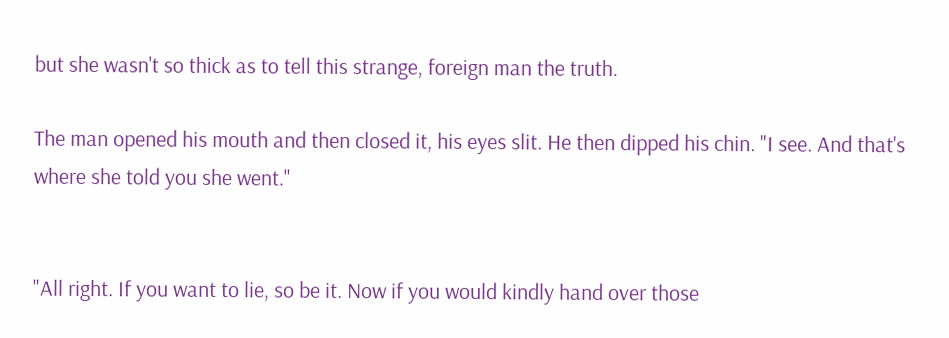but she wasn't so thick as to tell this strange, foreign man the truth.

The man opened his mouth and then closed it, his eyes slit. He then dipped his chin. "I see. And that's where she told you she went."


"All right. If you want to lie, so be it. Now if you would kindly hand over those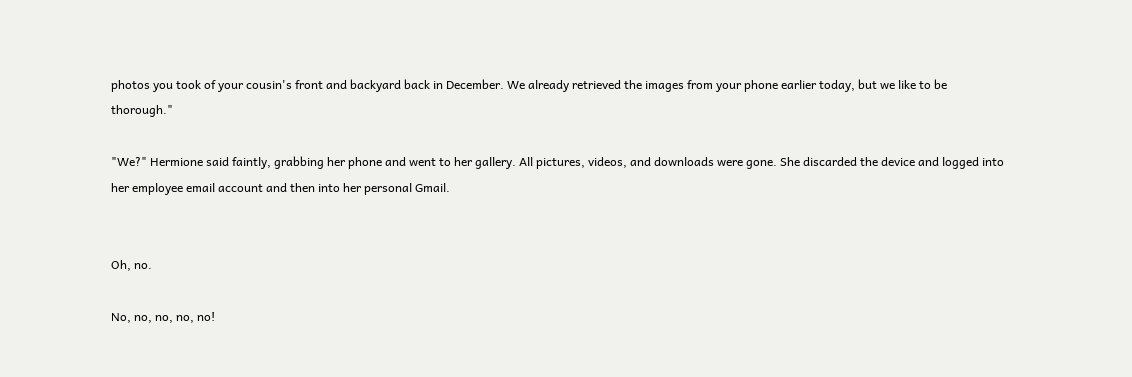photos you took of your cousin's front and backyard back in December. We already retrieved the images from your phone earlier today, but we like to be thorough."

"We?" Hermione said faintly, grabbing her phone and went to her gallery. All pictures, videos, and downloads were gone. She discarded the device and logged into her employee email account and then into her personal Gmail.


Oh, no.

No, no, no, no, no!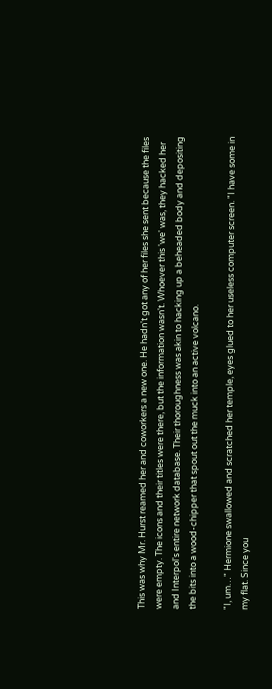This was why Mr. Hurst reamed her and coworkers a new one. He hadn't got any of her files she sent because the files were empty. The icons and their titles were there, but the information wasn't. Whoever this 'we' was, they hacked her and Interpol's entire network database. Their thoroughness was akin to hacking up a beheaded body and depositing the bits into a wood-chipper that spout out the muck into an active volcano.

"I, um…" Hermione swallowed and scratched her temple, eyes glued to her useless computer screen. "I have some in my flat. Since you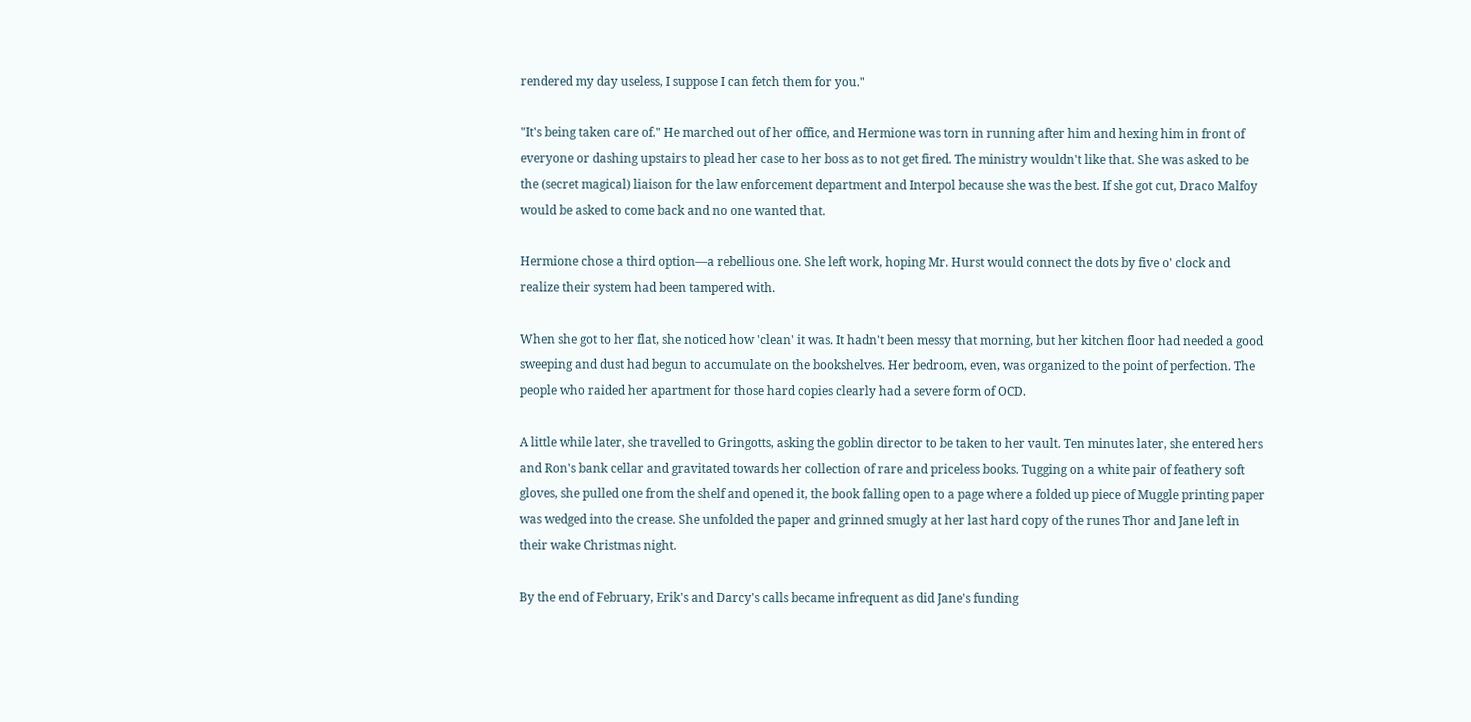rendered my day useless, I suppose I can fetch them for you."

"It's being taken care of." He marched out of her office, and Hermione was torn in running after him and hexing him in front of everyone or dashing upstairs to plead her case to her boss as to not get fired. The ministry wouldn't like that. She was asked to be the (secret magical) liaison for the law enforcement department and Interpol because she was the best. If she got cut, Draco Malfoy would be asked to come back and no one wanted that.

Hermione chose a third option—a rebellious one. She left work, hoping Mr. Hurst would connect the dots by five o' clock and realize their system had been tampered with.

When she got to her flat, she noticed how 'clean' it was. It hadn't been messy that morning, but her kitchen floor had needed a good sweeping and dust had begun to accumulate on the bookshelves. Her bedroom, even, was organized to the point of perfection. The people who raided her apartment for those hard copies clearly had a severe form of OCD.

A little while later, she travelled to Gringotts, asking the goblin director to be taken to her vault. Ten minutes later, she entered hers and Ron's bank cellar and gravitated towards her collection of rare and priceless books. Tugging on a white pair of feathery soft gloves, she pulled one from the shelf and opened it, the book falling open to a page where a folded up piece of Muggle printing paper was wedged into the crease. She unfolded the paper and grinned smugly at her last hard copy of the runes Thor and Jane left in their wake Christmas night.

By the end of February, Erik's and Darcy's calls became infrequent as did Jane's funding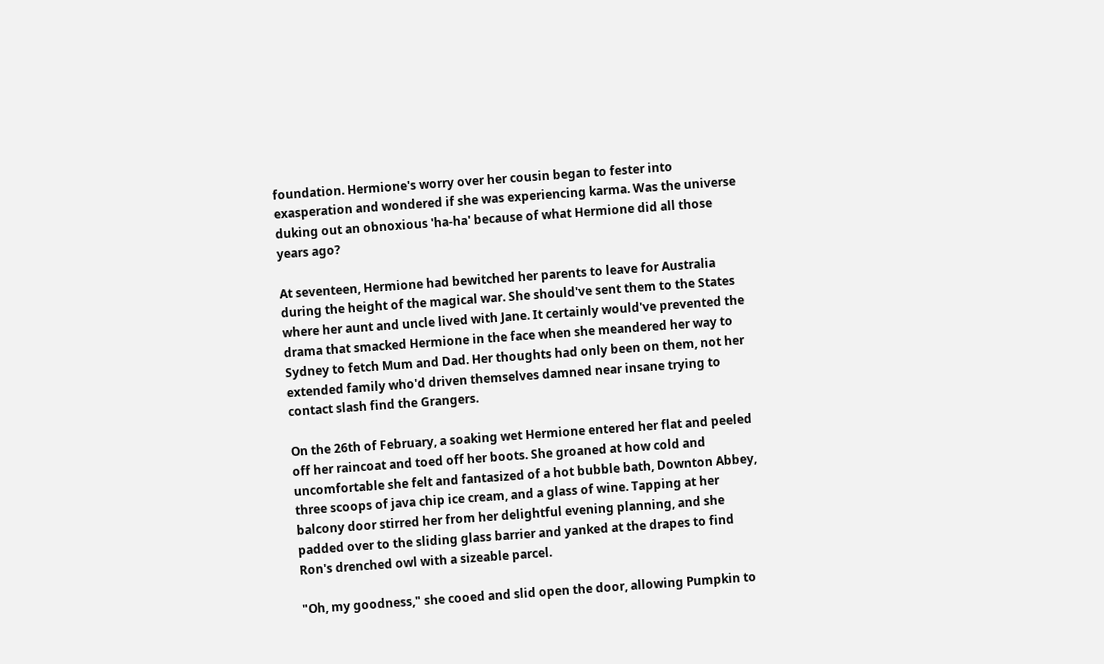foundation. Hermione's worry over her cousin began to fester into exasperation and wondered if she was experiencing karma. Was the universe duking out an obnoxious 'ha-ha' because of what Hermione did all those years ago?

At seventeen, Hermione had bewitched her parents to leave for Australia during the height of the magical war. She should've sent them to the States where her aunt and uncle lived with Jane. It certainly would've prevented the drama that smacked Hermione in the face when she meandered her way to Sydney to fetch Mum and Dad. Her thoughts had only been on them, not her extended family who'd driven themselves damned near insane trying to contact slash find the Grangers.

On the 26th of February, a soaking wet Hermione entered her flat and peeled off her raincoat and toed off her boots. She groaned at how cold and uncomfortable she felt and fantasized of a hot bubble bath, Downton Abbey, three scoops of java chip ice cream, and a glass of wine. Tapping at her balcony door stirred her from her delightful evening planning, and she padded over to the sliding glass barrier and yanked at the drapes to find Ron's drenched owl with a sizeable parcel.

"Oh, my goodness," she cooed and slid open the door, allowing Pumpkin to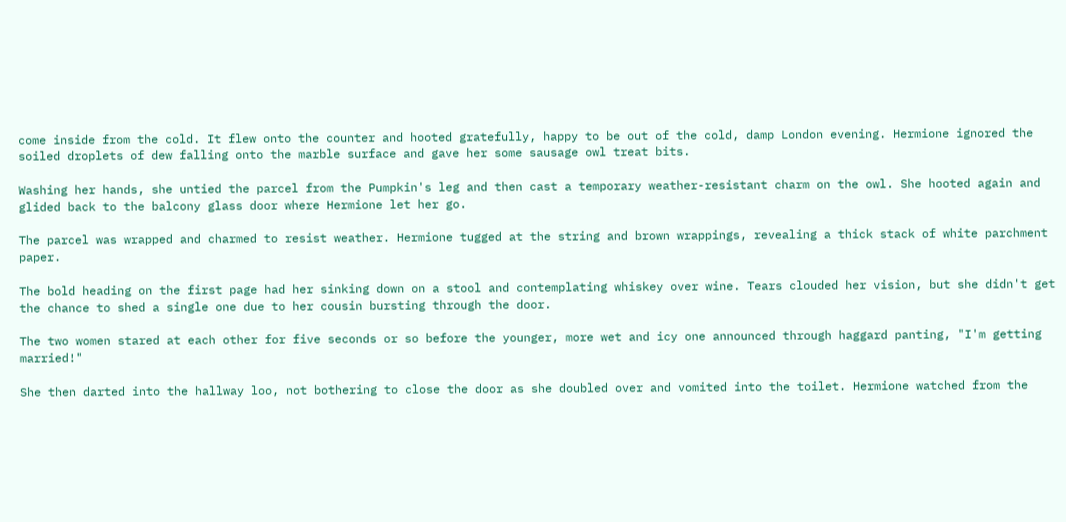come inside from the cold. It flew onto the counter and hooted gratefully, happy to be out of the cold, damp London evening. Hermione ignored the soiled droplets of dew falling onto the marble surface and gave her some sausage owl treat bits.

Washing her hands, she untied the parcel from the Pumpkin's leg and then cast a temporary weather-resistant charm on the owl. She hooted again and glided back to the balcony glass door where Hermione let her go.

The parcel was wrapped and charmed to resist weather. Hermione tugged at the string and brown wrappings, revealing a thick stack of white parchment paper.

The bold heading on the first page had her sinking down on a stool and contemplating whiskey over wine. Tears clouded her vision, but she didn't get the chance to shed a single one due to her cousin bursting through the door.

The two women stared at each other for five seconds or so before the younger, more wet and icy one announced through haggard panting, "I'm getting married!"

She then darted into the hallway loo, not bothering to close the door as she doubled over and vomited into the toilet. Hermione watched from the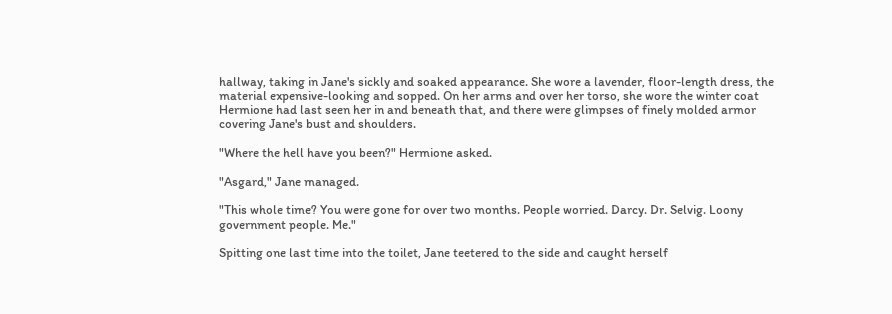hallway, taking in Jane's sickly and soaked appearance. She wore a lavender, floor-length dress, the material expensive-looking and sopped. On her arms and over her torso, she wore the winter coat Hermione had last seen her in and beneath that, and there were glimpses of finely molded armor covering Jane's bust and shoulders.

"Where the hell have you been?" Hermione asked.

"Asgard," Jane managed.

"This whole time? You were gone for over two months. People worried. Darcy. Dr. Selvig. Loony government people. Me."

Spitting one last time into the toilet, Jane teetered to the side and caught herself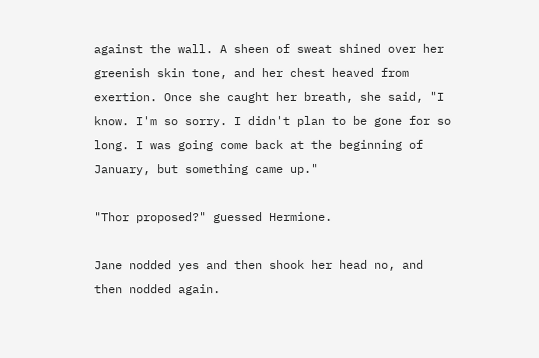against the wall. A sheen of sweat shined over her greenish skin tone, and her chest heaved from exertion. Once she caught her breath, she said, "I know. I'm so sorry. I didn't plan to be gone for so long. I was going come back at the beginning of January, but something came up."

"Thor proposed?" guessed Hermione.

Jane nodded yes and then shook her head no, and then nodded again.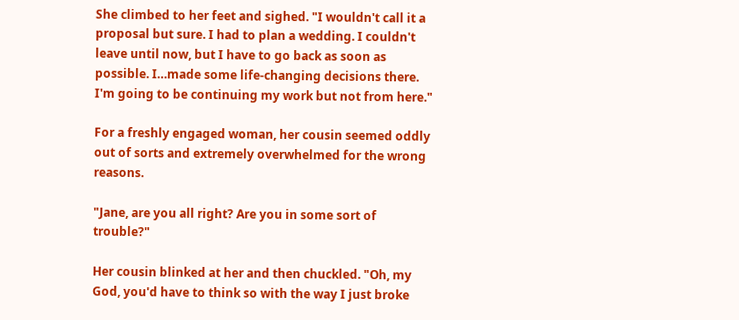She climbed to her feet and sighed. "I wouldn't call it a proposal but sure. I had to plan a wedding. I couldn't leave until now, but I have to go back as soon as possible. I…made some life-changing decisions there. I'm going to be continuing my work but not from here."

For a freshly engaged woman, her cousin seemed oddly out of sorts and extremely overwhelmed for the wrong reasons.

"Jane, are you all right? Are you in some sort of trouble?"

Her cousin blinked at her and then chuckled. "Oh, my God, you'd have to think so with the way I just broke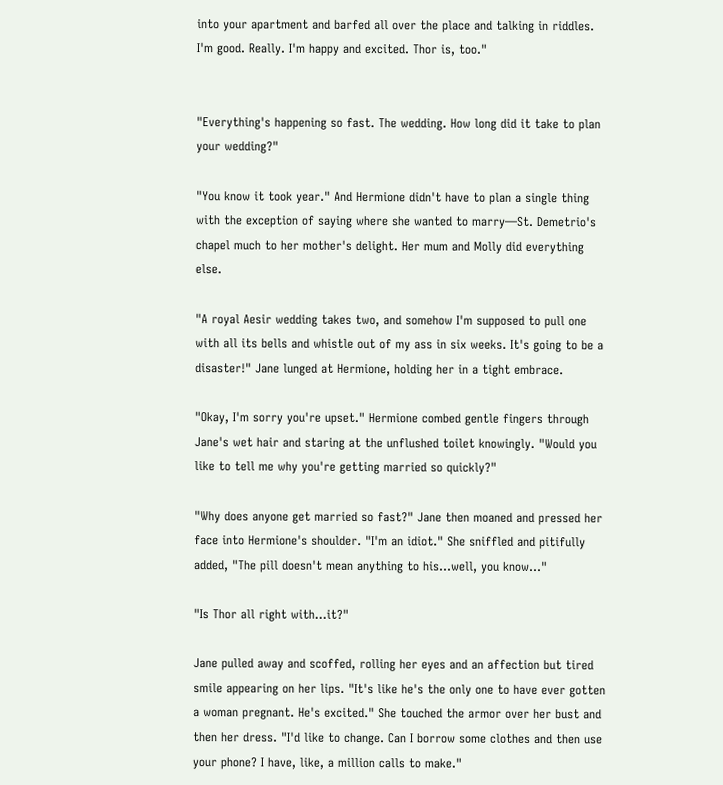into your apartment and barfed all over the place and talking in riddles. I'm good. Really. I'm happy and excited. Thor is, too."


"Everything's happening so fast. The wedding. How long did it take to plan your wedding?"

"You know it took year." And Hermione didn't have to plan a single thing with the exception of saying where she wanted to marry—St. Demetrio's chapel much to her mother's delight. Her mum and Molly did everything else.

"A royal Aesir wedding takes two, and somehow I'm supposed to pull one with all its bells and whistle out of my ass in six weeks. It's going to be a disaster!" Jane lunged at Hermione, holding her in a tight embrace.

"Okay, I'm sorry you're upset." Hermione combed gentle fingers through Jane's wet hair and staring at the unflushed toilet knowingly. "Would you like to tell me why you're getting married so quickly?"

"Why does anyone get married so fast?" Jane then moaned and pressed her face into Hermione's shoulder. "I'm an idiot." She sniffled and pitifully added, "The pill doesn't mean anything to his...well, you know..."

"Is Thor all right with…it?"

Jane pulled away and scoffed, rolling her eyes and an affection but tired smile appearing on her lips. "It's like he's the only one to have ever gotten a woman pregnant. He's excited." She touched the armor over her bust and then her dress. "I'd like to change. Can I borrow some clothes and then use your phone? I have, like, a million calls to make."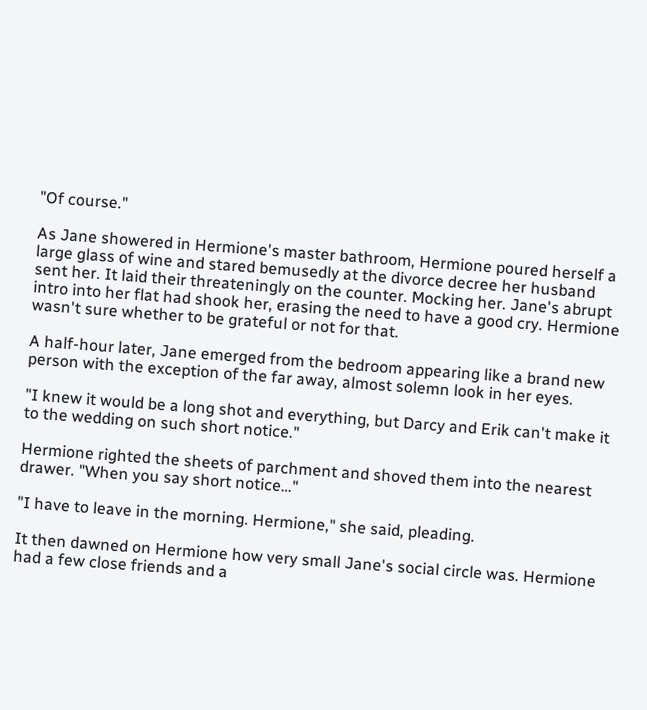"Of course."

As Jane showered in Hermione's master bathroom, Hermione poured herself a large glass of wine and stared bemusedly at the divorce decree her husband sent her. It laid their threateningly on the counter. Mocking her. Jane's abrupt intro into her flat had shook her, erasing the need to have a good cry. Hermione wasn't sure whether to be grateful or not for that.

A half-hour later, Jane emerged from the bedroom appearing like a brand new person with the exception of the far away, almost solemn look in her eyes.

"I knew it would be a long shot and everything, but Darcy and Erik can't make it to the wedding on such short notice."

Hermione righted the sheets of parchment and shoved them into the nearest drawer. "When you say short notice…"

"I have to leave in the morning. Hermione," she said, pleading.

It then dawned on Hermione how very small Jane's social circle was. Hermione had a few close friends and a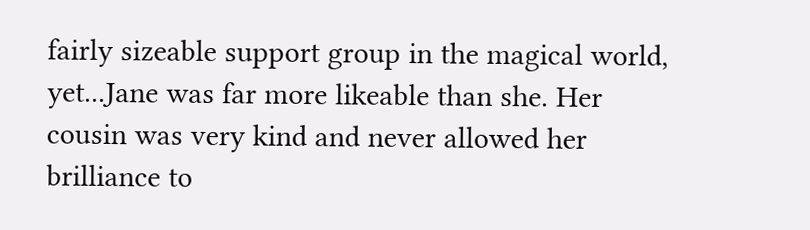fairly sizeable support group in the magical world, yet...Jane was far more likeable than she. Her cousin was very kind and never allowed her brilliance to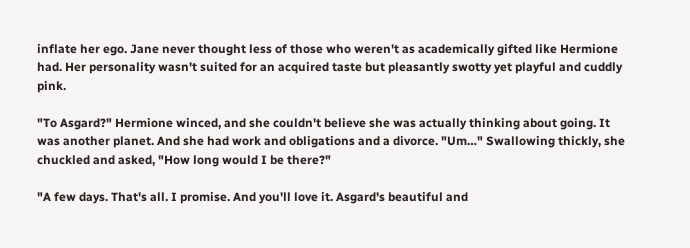inflate her ego. Jane never thought less of those who weren't as academically gifted like Hermione had. Her personality wasn't suited for an acquired taste but pleasantly swotty yet playful and cuddly pink.

"To Asgard?" Hermione winced, and she couldn't believe she was actually thinking about going. It was another planet. And she had work and obligations and a divorce. "Um…" Swallowing thickly, she chuckled and asked, "How long would I be there?"

"A few days. That's all. I promise. And you'll love it. Asgard's beautiful and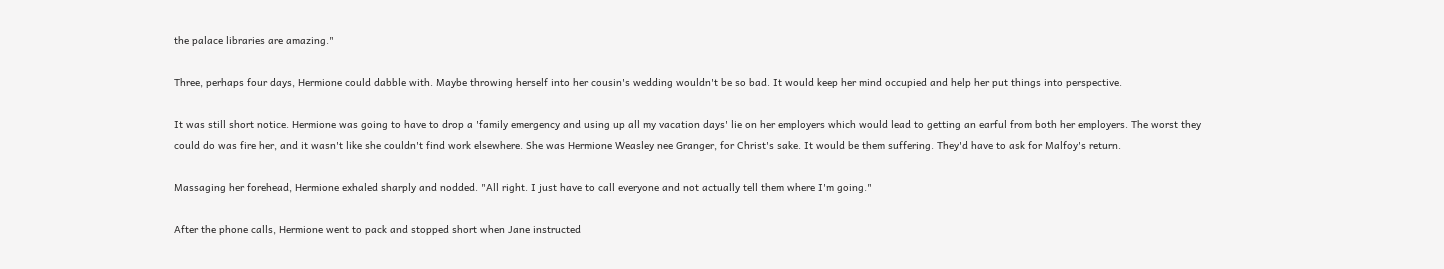the palace libraries are amazing."

Three, perhaps four days, Hermione could dabble with. Maybe throwing herself into her cousin's wedding wouldn't be so bad. It would keep her mind occupied and help her put things into perspective.

It was still short notice. Hermione was going to have to drop a 'family emergency and using up all my vacation days' lie on her employers which would lead to getting an earful from both her employers. The worst they could do was fire her, and it wasn't like she couldn't find work elsewhere. She was Hermione Weasley nee Granger, for Christ's sake. It would be them suffering. They'd have to ask for Malfoy's return.

Massaging her forehead, Hermione exhaled sharply and nodded. "All right. I just have to call everyone and not actually tell them where I'm going."

After the phone calls, Hermione went to pack and stopped short when Jane instructed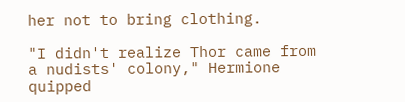her not to bring clothing.

"I didn't realize Thor came from a nudists' colony," Hermione quipped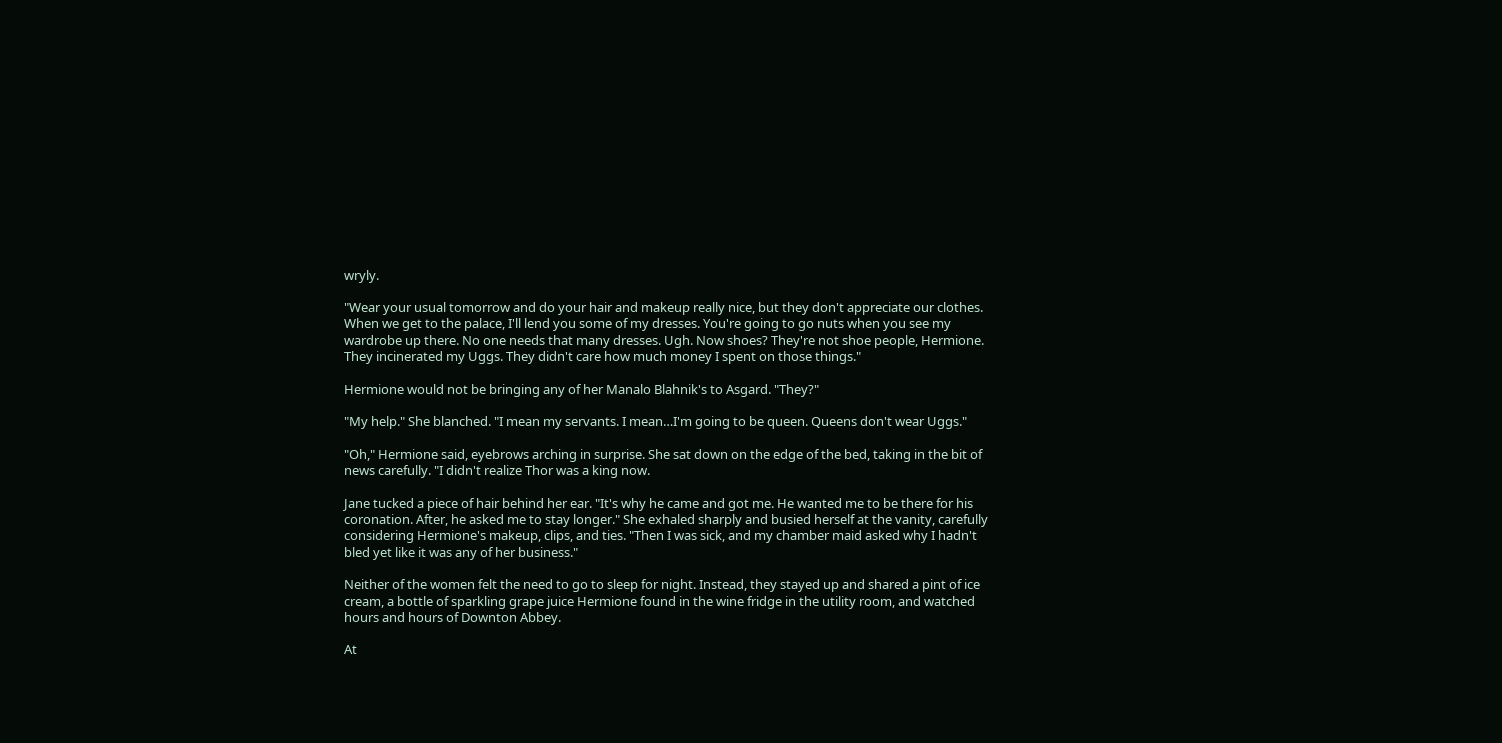wryly.

"Wear your usual tomorrow and do your hair and makeup really nice, but they don't appreciate our clothes. When we get to the palace, I'll lend you some of my dresses. You're going to go nuts when you see my wardrobe up there. No one needs that many dresses. Ugh. Now shoes? They're not shoe people, Hermione. They incinerated my Uggs. They didn't care how much money I spent on those things."

Hermione would not be bringing any of her Manalo Blahnik's to Asgard. "They?"

"My help." She blanched. "I mean my servants. I mean…I'm going to be queen. Queens don't wear Uggs."

"Oh," Hermione said, eyebrows arching in surprise. She sat down on the edge of the bed, taking in the bit of news carefully. "I didn't realize Thor was a king now.

Jane tucked a piece of hair behind her ear. "It's why he came and got me. He wanted me to be there for his coronation. After, he asked me to stay longer." She exhaled sharply and busied herself at the vanity, carefully considering Hermione's makeup, clips, and ties. "Then I was sick, and my chamber maid asked why I hadn't bled yet like it was any of her business."

Neither of the women felt the need to go to sleep for night. Instead, they stayed up and shared a pint of ice cream, a bottle of sparkling grape juice Hermione found in the wine fridge in the utility room, and watched hours and hours of Downton Abbey.

At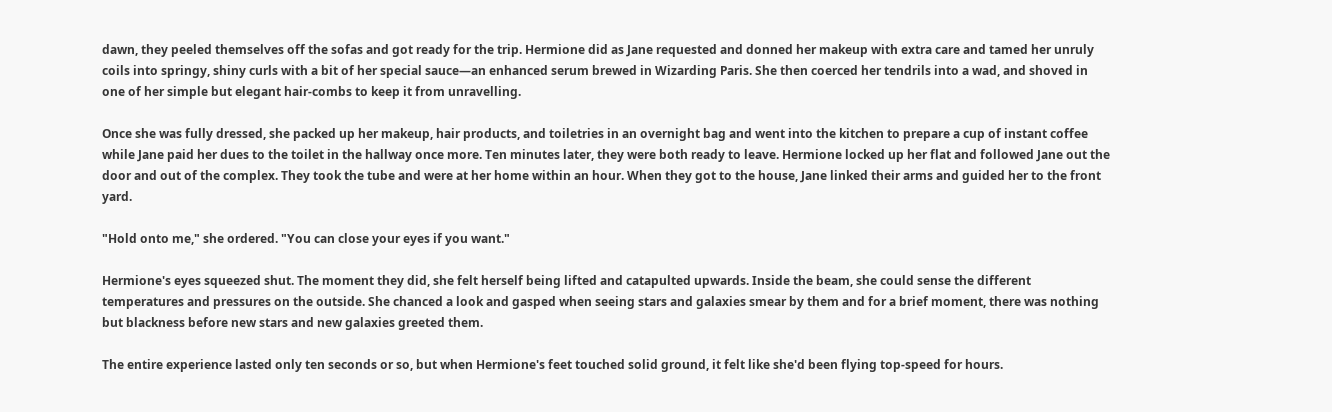dawn, they peeled themselves off the sofas and got ready for the trip. Hermione did as Jane requested and donned her makeup with extra care and tamed her unruly coils into springy, shiny curls with a bit of her special sauce—an enhanced serum brewed in Wizarding Paris. She then coerced her tendrils into a wad, and shoved in one of her simple but elegant hair-combs to keep it from unravelling.

Once she was fully dressed, she packed up her makeup, hair products, and toiletries in an overnight bag and went into the kitchen to prepare a cup of instant coffee while Jane paid her dues to the toilet in the hallway once more. Ten minutes later, they were both ready to leave. Hermione locked up her flat and followed Jane out the door and out of the complex. They took the tube and were at her home within an hour. When they got to the house, Jane linked their arms and guided her to the front yard.

"Hold onto me," she ordered. "You can close your eyes if you want."

Hermione's eyes squeezed shut. The moment they did, she felt herself being lifted and catapulted upwards. Inside the beam, she could sense the different temperatures and pressures on the outside. She chanced a look and gasped when seeing stars and galaxies smear by them and for a brief moment, there was nothing but blackness before new stars and new galaxies greeted them.

The entire experience lasted only ten seconds or so, but when Hermione's feet touched solid ground, it felt like she'd been flying top-speed for hours.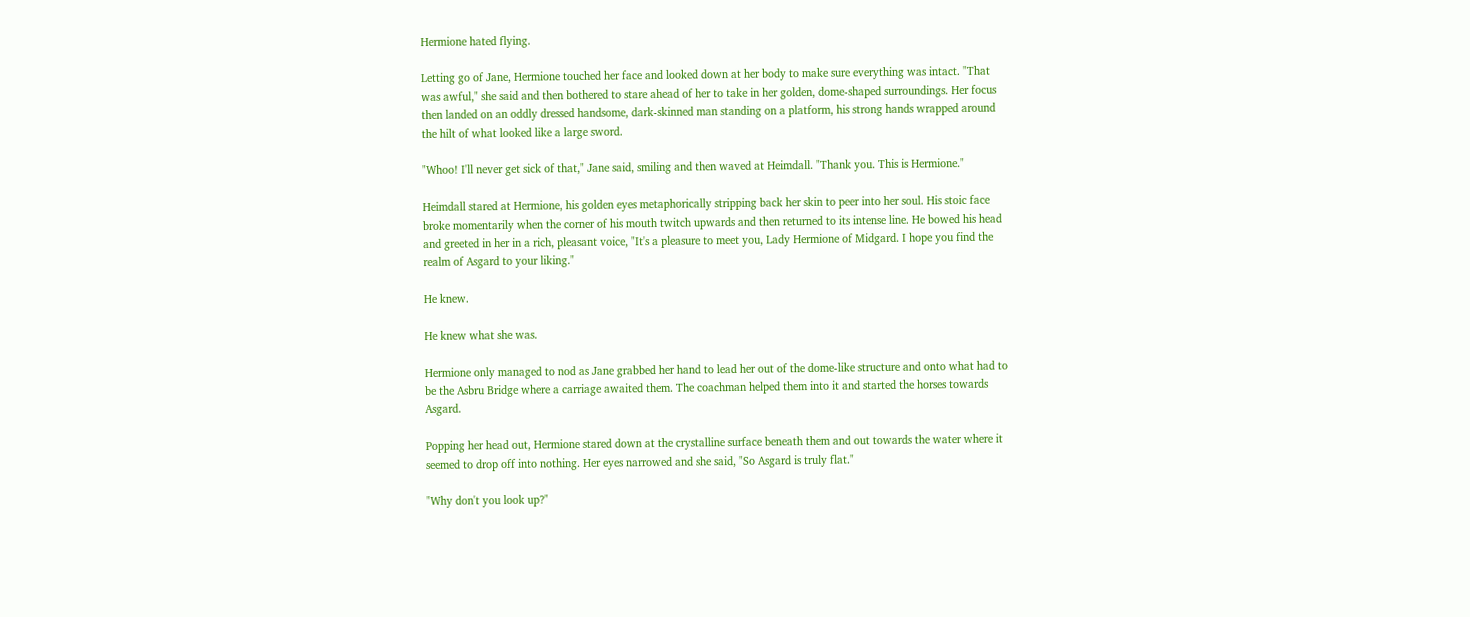Hermione hated flying.

Letting go of Jane, Hermione touched her face and looked down at her body to make sure everything was intact. "That was awful," she said and then bothered to stare ahead of her to take in her golden, dome-shaped surroundings. Her focus then landed on an oddly dressed handsome, dark-skinned man standing on a platform, his strong hands wrapped around the hilt of what looked like a large sword.

"Whoo! I'll never get sick of that," Jane said, smiling and then waved at Heimdall. "Thank you. This is Hermione."

Heimdall stared at Hermione, his golden eyes metaphorically stripping back her skin to peer into her soul. His stoic face broke momentarily when the corner of his mouth twitch upwards and then returned to its intense line. He bowed his head and greeted in her in a rich, pleasant voice, "It's a pleasure to meet you, Lady Hermione of Midgard. I hope you find the realm of Asgard to your liking."

He knew.

He knew what she was.

Hermione only managed to nod as Jane grabbed her hand to lead her out of the dome-like structure and onto what had to be the Asbru Bridge where a carriage awaited them. The coachman helped them into it and started the horses towards Asgard.

Popping her head out, Hermione stared down at the crystalline surface beneath them and out towards the water where it seemed to drop off into nothing. Her eyes narrowed and she said, "So Asgard is truly flat."

"Why don't you look up?"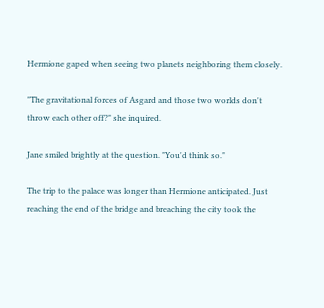Hermione gaped when seeing two planets neighboring them closely.

"The gravitational forces of Asgard and those two worlds don't throw each other off?" she inquired.

Jane smiled brightly at the question. "You'd think so."

The trip to the palace was longer than Hermione anticipated. Just reaching the end of the bridge and breaching the city took the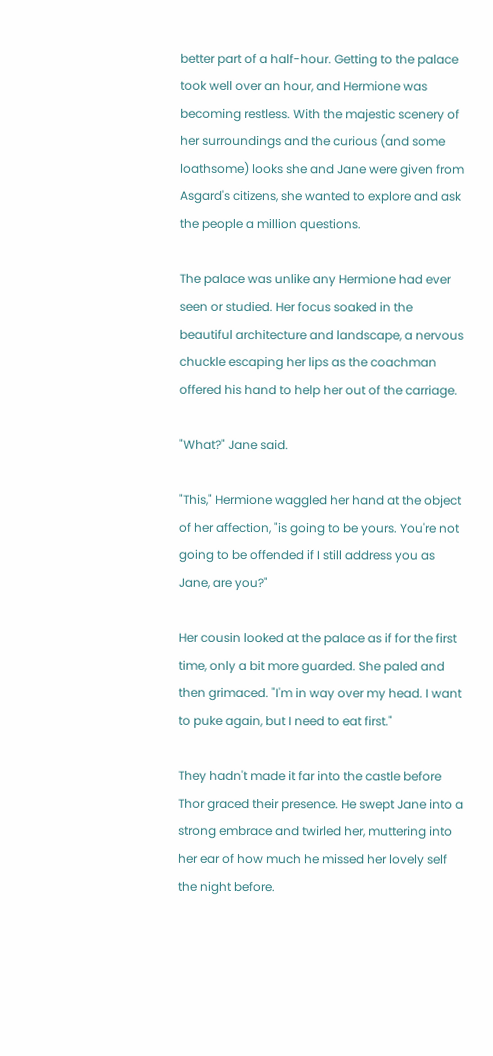better part of a half-hour. Getting to the palace took well over an hour, and Hermione was becoming restless. With the majestic scenery of her surroundings and the curious (and some loathsome) looks she and Jane were given from Asgard's citizens, she wanted to explore and ask the people a million questions.

The palace was unlike any Hermione had ever seen or studied. Her focus soaked in the beautiful architecture and landscape, a nervous chuckle escaping her lips as the coachman offered his hand to help her out of the carriage.

"What?" Jane said.

"This," Hermione waggled her hand at the object of her affection, "is going to be yours. You're not going to be offended if I still address you as Jane, are you?"

Her cousin looked at the palace as if for the first time, only a bit more guarded. She paled and then grimaced. "I'm in way over my head. I want to puke again, but I need to eat first."

They hadn't made it far into the castle before Thor graced their presence. He swept Jane into a strong embrace and twirled her, muttering into her ear of how much he missed her lovely self the night before.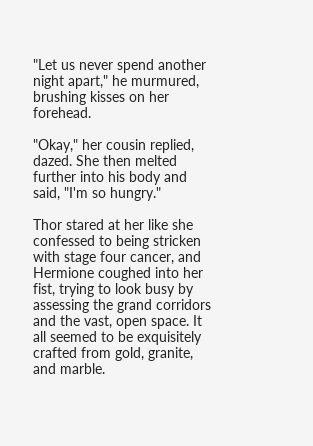"Let us never spend another night apart," he murmured, brushing kisses on her forehead.

"Okay," her cousin replied, dazed. She then melted further into his body and said, "I'm so hungry."

Thor stared at her like she confessed to being stricken with stage four cancer, and Hermione coughed into her fist, trying to look busy by assessing the grand corridors and the vast, open space. It all seemed to be exquisitely crafted from gold, granite, and marble.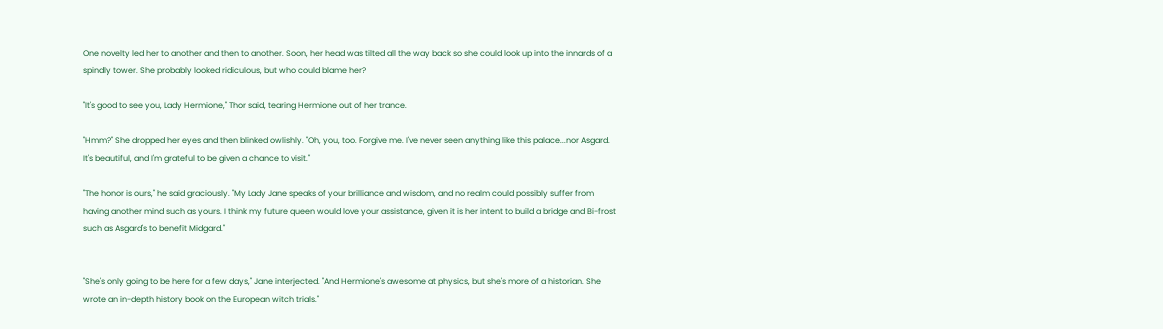One novelty led her to another and then to another. Soon, her head was tilted all the way back so she could look up into the innards of a spindly tower. She probably looked ridiculous, but who could blame her?

"It's good to see you, Lady Hermione," Thor said, tearing Hermione out of her trance.

"Hmm?" She dropped her eyes and then blinked owlishly. "Oh, you, too. Forgive me. I've never seen anything like this palace...nor Asgard. It's beautiful, and I'm grateful to be given a chance to visit."

"The honor is ours," he said graciously. "My Lady Jane speaks of your brilliance and wisdom, and no realm could possibly suffer from having another mind such as yours. I think my future queen would love your assistance, given it is her intent to build a bridge and Bi-frost such as Asgard's to benefit Midgard."


"She's only going to be here for a few days," Jane interjected. "And Hermione's awesome at physics, but she's more of a historian. She wrote an in-depth history book on the European witch trials."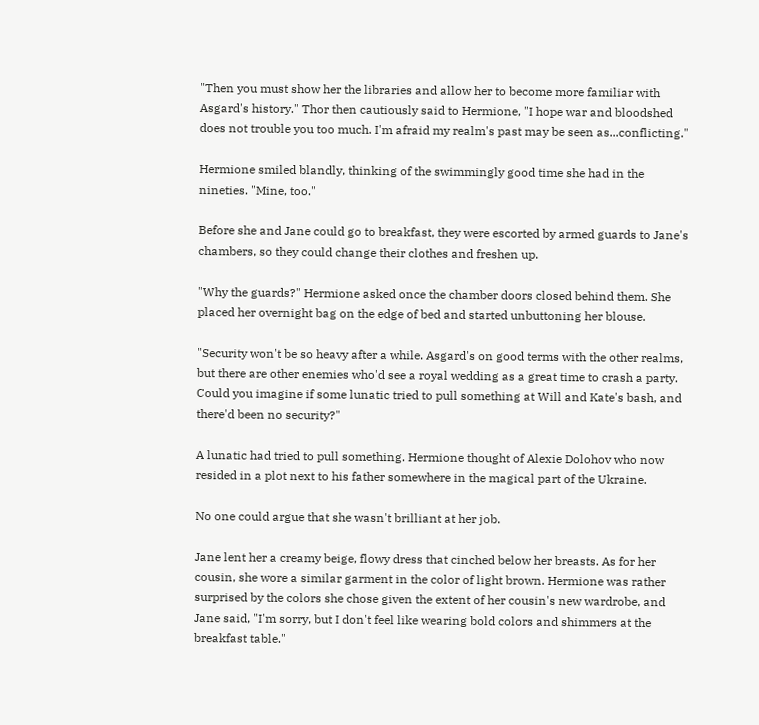"Then you must show her the libraries and allow her to become more familiar with Asgard's history." Thor then cautiously said to Hermione, "I hope war and bloodshed does not trouble you too much. I'm afraid my realm's past may be seen as...conflicting."

Hermione smiled blandly, thinking of the swimmingly good time she had in the nineties. "Mine, too."

Before she and Jane could go to breakfast, they were escorted by armed guards to Jane's chambers, so they could change their clothes and freshen up.

"Why the guards?" Hermione asked once the chamber doors closed behind them. She placed her overnight bag on the edge of bed and started unbuttoning her blouse.

"Security won't be so heavy after a while. Asgard's on good terms with the other realms, but there are other enemies who'd see a royal wedding as a great time to crash a party. Could you imagine if some lunatic tried to pull something at Will and Kate's bash, and there'd been no security?"

A lunatic had tried to pull something. Hermione thought of Alexie Dolohov who now resided in a plot next to his father somewhere in the magical part of the Ukraine.

No one could argue that she wasn't brilliant at her job.

Jane lent her a creamy beige, flowy dress that cinched below her breasts. As for her cousin, she wore a similar garment in the color of light brown. Hermione was rather surprised by the colors she chose given the extent of her cousin's new wardrobe, and Jane said, "I'm sorry, but I don't feel like wearing bold colors and shimmers at the breakfast table."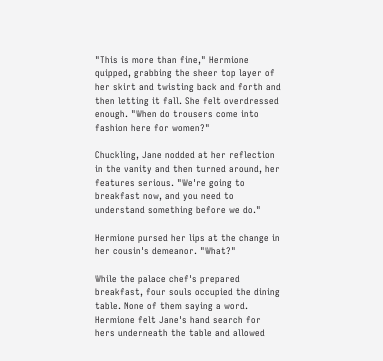"This is more than fine," Hermione quipped, grabbing the sheer top layer of her skirt and twisting back and forth and then letting it fall. She felt overdressed enough. "When do trousers come into fashion here for women?"

Chuckling, Jane nodded at her reflection in the vanity and then turned around, her features serious. "We're going to breakfast now, and you need to understand something before we do."

Hermione pursed her lips at the change in her cousin's demeanor. "What?"

While the palace chef's prepared breakfast, four souls occupied the dining table. None of them saying a word. Hermione felt Jane's hand search for hers underneath the table and allowed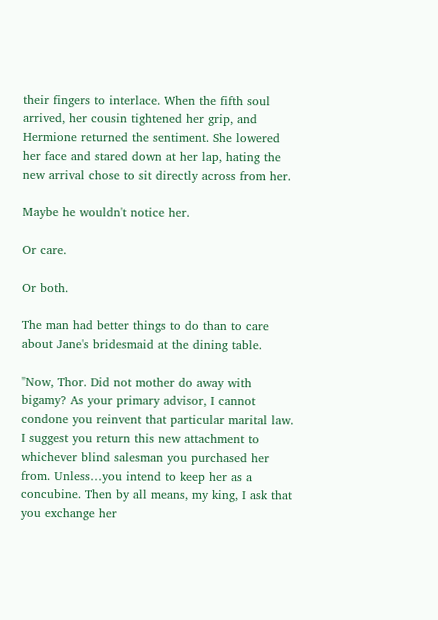their fingers to interlace. When the fifth soul arrived, her cousin tightened her grip, and Hermione returned the sentiment. She lowered her face and stared down at her lap, hating the new arrival chose to sit directly across from her.

Maybe he wouldn't notice her.

Or care.

Or both.

The man had better things to do than to care about Jane's bridesmaid at the dining table.

"Now, Thor. Did not mother do away with bigamy? As your primary advisor, I cannot condone you reinvent that particular marital law. I suggest you return this new attachment to whichever blind salesman you purchased her from. Unless…you intend to keep her as a concubine. Then by all means, my king, I ask that you exchange her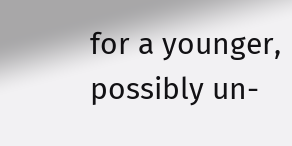for a younger, possibly un-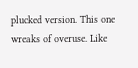plucked version. This one wreaks of overuse. Like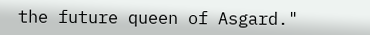the future queen of Asgard."